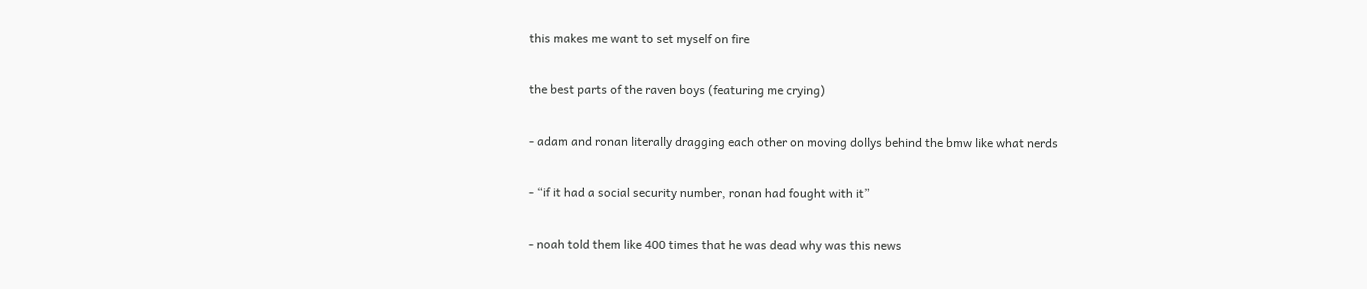this makes me want to set myself on fire

the best parts of the raven boys (featuring me crying)

- adam and ronan literally dragging each other on moving dollys behind the bmw like what nerds

- “if it had a social security number, ronan had fought with it”

- noah told them like 400 times that he was dead why was this news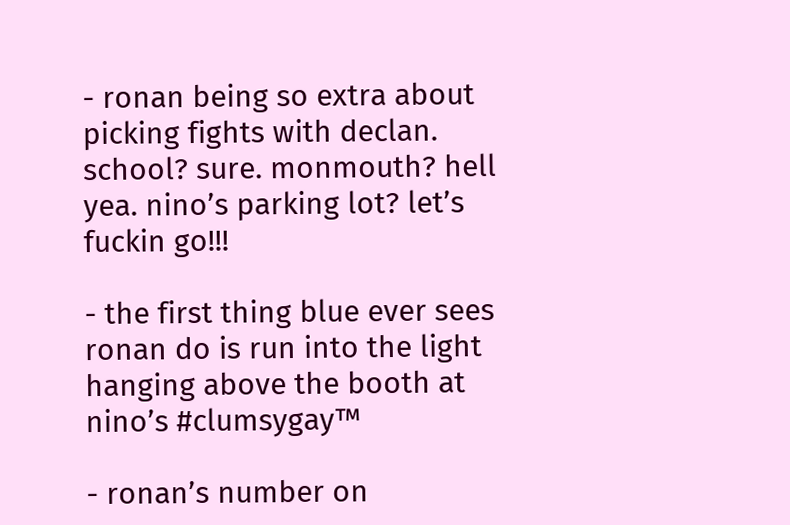- ronan being so extra about picking fights with declan. school? sure. monmouth? hell yea. nino’s parking lot? let’s fuckin go!!!

- the first thing blue ever sees ronan do is run into the light hanging above the booth at nino’s #clumsygay™

- ronan’s number on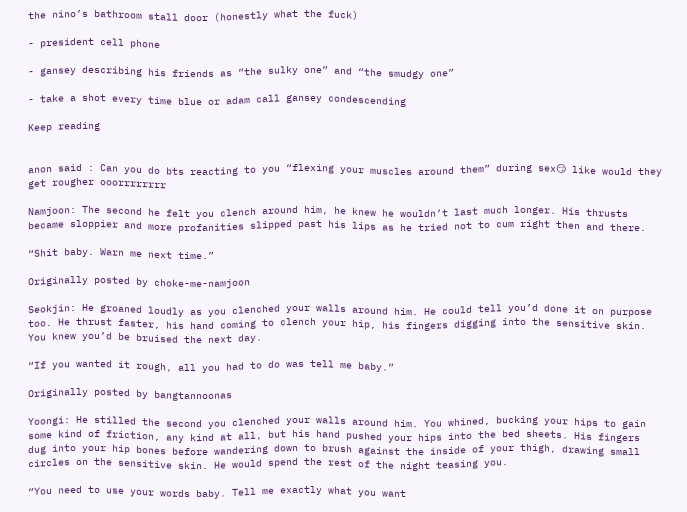the nino’s bathroom stall door (honestly what the fuck)

- president cell phone

- gansey describing his friends as “the sulky one” and “the smudgy one”

- take a shot every time blue or adam call gansey condescending

Keep reading


anon said : Can you do bts reacting to you “flexing your muscles around them” during sex😏 like would they get rougher ooorrrrrrrr

Namjoon: The second he felt you clench around him, he knew he wouldn’t last much longer. His thrusts became sloppier and more profanities slipped past his lips as he tried not to cum right then and there.

“Shit baby. Warn me next time.”

Originally posted by choke-me-namjoon

Seokjin: He groaned loudly as you clenched your walls around him. He could tell you’d done it on purpose too. He thrust faster, his hand coming to clench your hip, his fingers digging into the sensitive skin. You knew you’d be bruised the next day.

“If you wanted it rough, all you had to do was tell me baby.”

Originally posted by bangtannoonas

Yoongi: He stilled the second you clenched your walls around him. You whined, bucking your hips to gain some kind of friction, any kind at all, but his hand pushed your hips into the bed sheets. His fingers dug into your hip bones before wandering down to brush against the inside of your thigh, drawing small circles on the sensitive skin. He would spend the rest of the night teasing you.

“You need to use your words baby. Tell me exactly what you want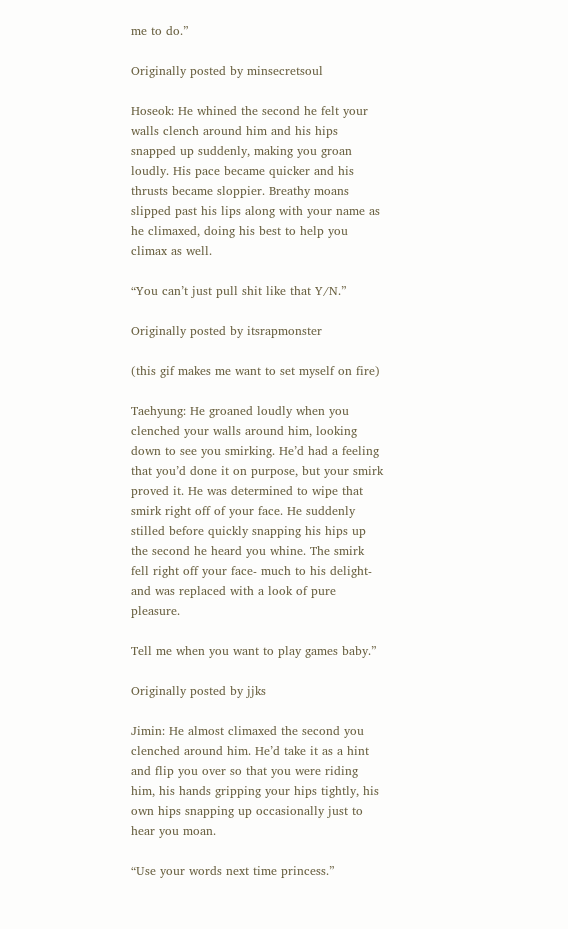me to do.”

Originally posted by minsecretsoul

Hoseok: He whined the second he felt your walls clench around him and his hips snapped up suddenly, making you groan loudly. His pace became quicker and his thrusts became sloppier. Breathy moans slipped past his lips along with your name as he climaxed, doing his best to help you climax as well.

“You can’t just pull shit like that Y/N.”

Originally posted by itsrapmonster

(this gif makes me want to set myself on fire)

Taehyung: He groaned loudly when you clenched your walls around him, looking down to see you smirking. He’d had a feeling that you’d done it on purpose, but your smirk proved it. He was determined to wipe that smirk right off of your face. He suddenly stilled before quickly snapping his hips up the second he heard you whine. The smirk fell right off your face- much to his delight- and was replaced with a look of pure pleasure.

Tell me when you want to play games baby.”

Originally posted by jjks

Jimin: He almost climaxed the second you clenched around him. He’d take it as a hint and flip you over so that you were riding him, his hands gripping your hips tightly, his own hips snapping up occasionally just to hear you moan.

“Use your words next time princess.”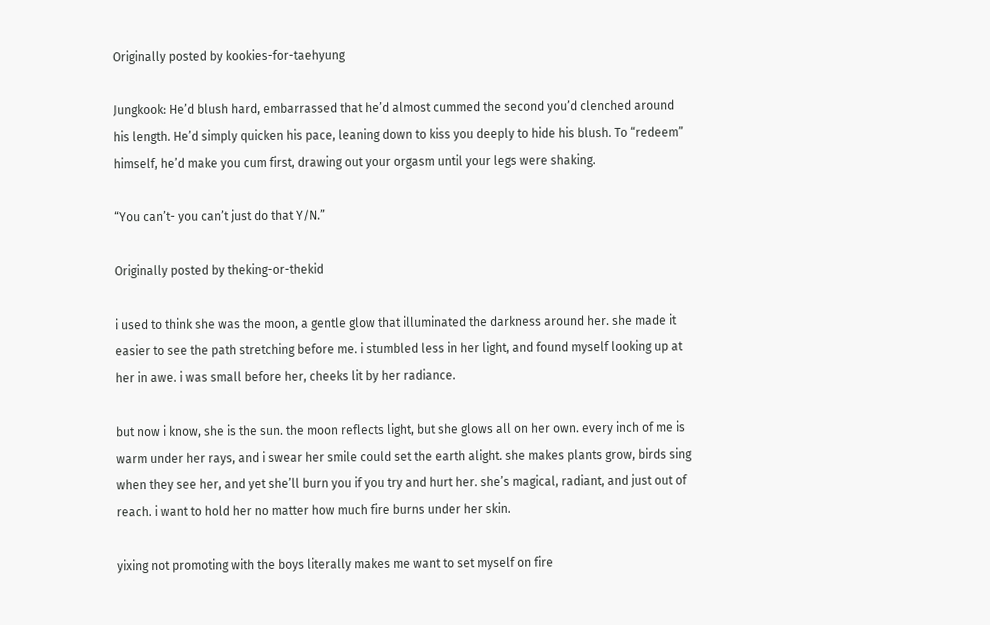Originally posted by kookies-for-taehyung

Jungkook: He’d blush hard, embarrassed that he’d almost cummed the second you’d clenched around his length. He’d simply quicken his pace, leaning down to kiss you deeply to hide his blush. To “redeem” himself, he’d make you cum first, drawing out your orgasm until your legs were shaking.

“You can’t- you can’t just do that Y/N.”

Originally posted by theking-or-thekid

i used to think she was the moon, a gentle glow that illuminated the darkness around her. she made it easier to see the path stretching before me. i stumbled less in her light, and found myself looking up at her in awe. i was small before her, cheeks lit by her radiance.

but now i know, she is the sun. the moon reflects light, but she glows all on her own. every inch of me is warm under her rays, and i swear her smile could set the earth alight. she makes plants grow, birds sing when they see her, and yet she’ll burn you if you try and hurt her. she’s magical, radiant, and just out of reach. i want to hold her no matter how much fire burns under her skin.

yixing not promoting with the boys literally makes me want to set myself on fire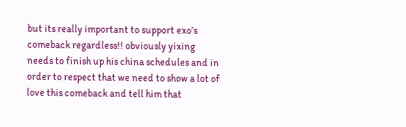but its really important to support exo’s comeback regardless!! obviously yixing needs to finish up his china schedules and in order to respect that we need to show a lot of love this comeback and tell him that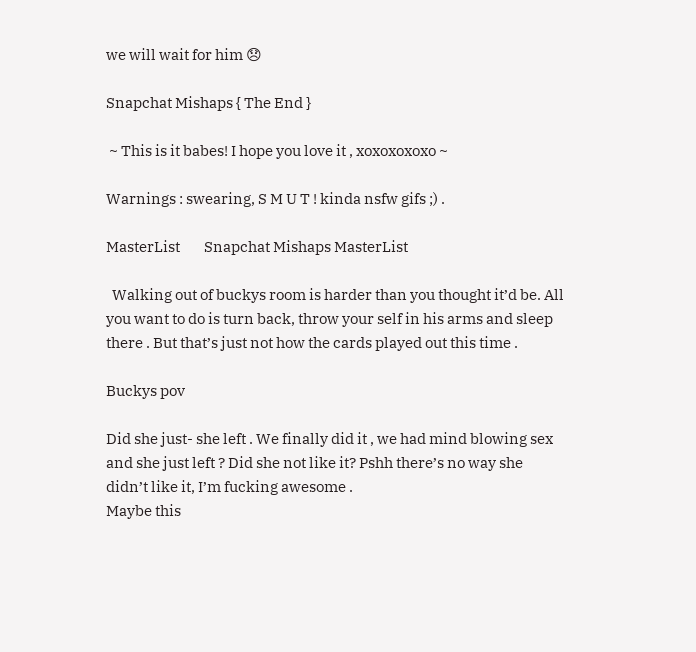we will wait for him 😞

Snapchat Mishaps { The End }

 ~ This is it babes! I hope you love it , xoxoxoxoxo ~

Warnings : swearing, S M U T ! kinda nsfw gifs ;) .

MasterList        Snapchat Mishaps MasterList

  Walking out of buckys room is harder than you thought it’d be. All you want to do is turn back, throw your self in his arms and sleep there . But that’s just not how the cards played out this time .

Buckys pov

Did she just- she left . We finally did it , we had mind blowing sex and she just left ? Did she not like it? Pshh there’s no way she didn’t like it, I’m fucking awesome .
Maybe this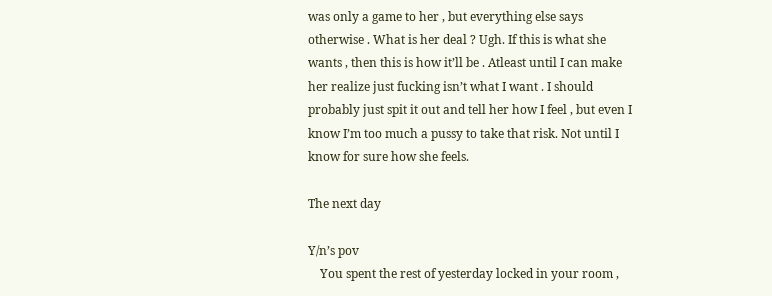was only a game to her , but everything else says otherwise . What is her deal ? Ugh. If this is what she wants , then this is how it’ll be . Atleast until I can make her realize just fucking isn’t what I want . I should probably just spit it out and tell her how I feel , but even I know I’m too much a pussy to take that risk. Not until I know for sure how she feels.

The next day

Y/n’s pov
    You spent the rest of yesterday locked in your room ,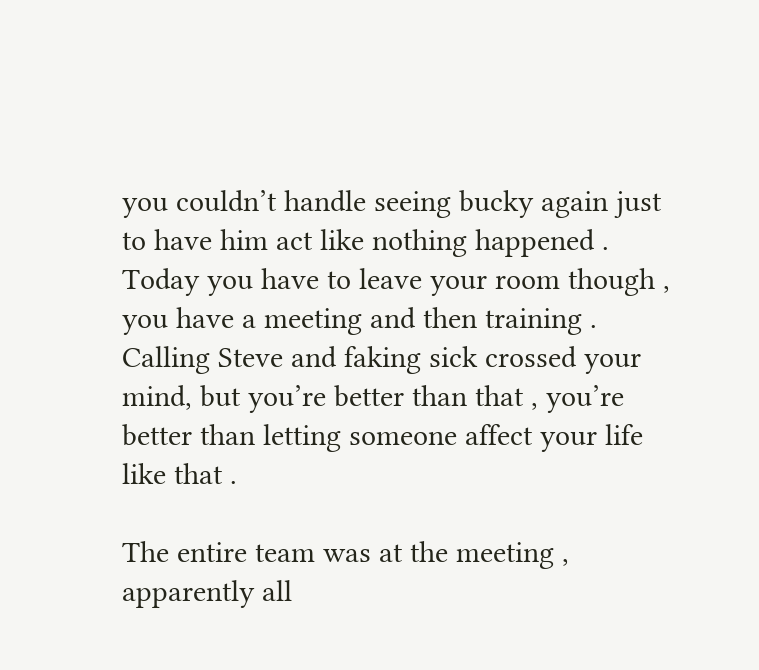you couldn’t handle seeing bucky again just to have him act like nothing happened . Today you have to leave your room though , you have a meeting and then training . Calling Steve and faking sick crossed your mind, but you’re better than that , you’re better than letting someone affect your life like that .

The entire team was at the meeting , apparently all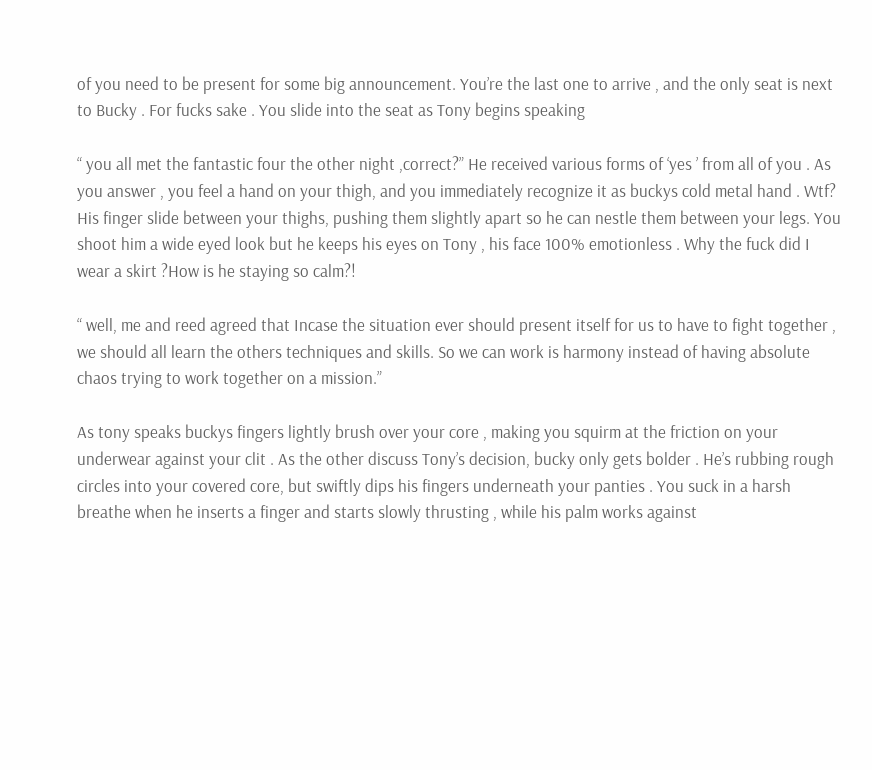of you need to be present for some big announcement. You’re the last one to arrive , and the only seat is next to Bucky . For fucks sake . You slide into the seat as Tony begins speaking

“ you all met the fantastic four the other night ,correct?” He received various forms of ‘yes ’ from all of you . As you answer , you feel a hand on your thigh, and you immediately recognize it as buckys cold metal hand . Wtf? His finger slide between your thighs, pushing them slightly apart so he can nestle them between your legs. You shoot him a wide eyed look but he keeps his eyes on Tony , his face 100% emotionless . Why the fuck did I wear a skirt ?How is he staying so calm?!

“ well, me and reed agreed that Incase the situation ever should present itself for us to have to fight together , we should all learn the others techniques and skills. So we can work is harmony instead of having absolute chaos trying to work together on a mission.”

As tony speaks buckys fingers lightly brush over your core , making you squirm at the friction on your underwear against your clit . As the other discuss Tony’s decision, bucky only gets bolder . He’s rubbing rough circles into your covered core, but swiftly dips his fingers underneath your panties . You suck in a harsh breathe when he inserts a finger and starts slowly thrusting , while his palm works against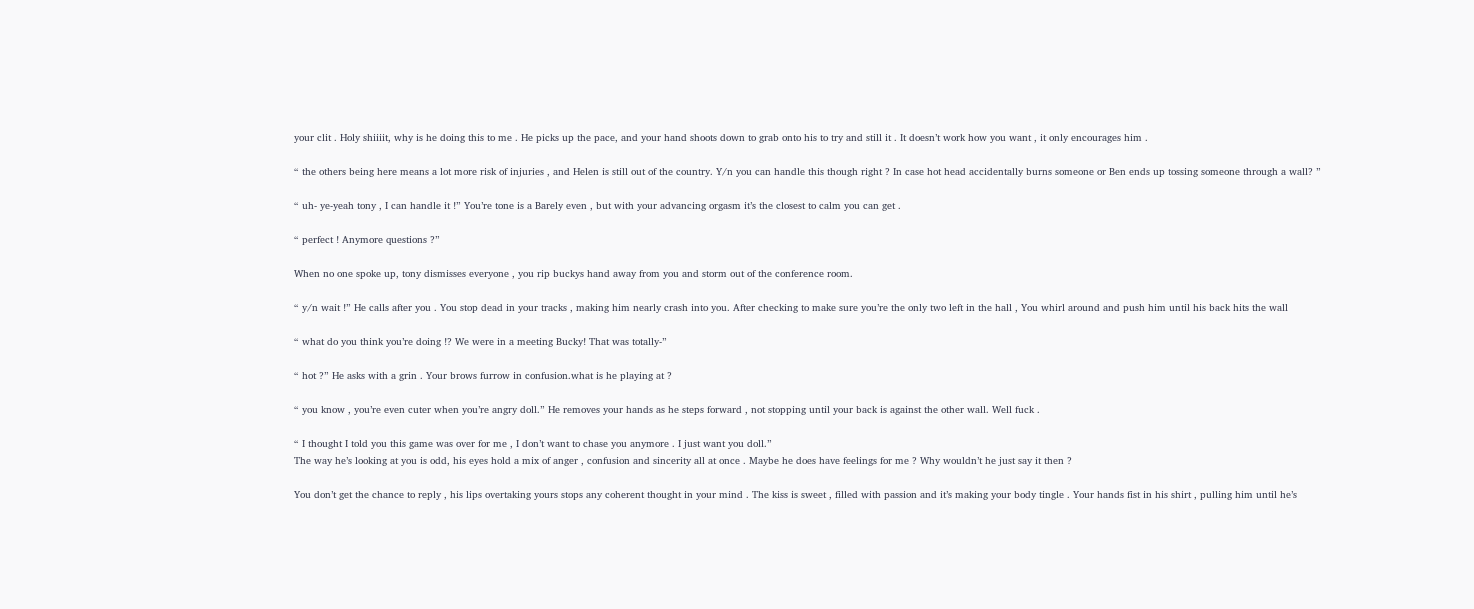your clit . Holy shiiiit, why is he doing this to me . He picks up the pace, and your hand shoots down to grab onto his to try and still it . It doesn’t work how you want , it only encourages him .

“ the others being here means a lot more risk of injuries , and Helen is still out of the country. Y/n you can handle this though right ? In case hot head accidentally burns someone or Ben ends up tossing someone through a wall? ”

“ uh- ye-yeah tony , I can handle it !” You’re tone is a Barely even , but with your advancing orgasm it’s the closest to calm you can get .

“ perfect ! Anymore questions ?”

When no one spoke up, tony dismisses everyone , you rip buckys hand away from you and storm out of the conference room.

“ y/n wait !” He calls after you . You stop dead in your tracks , making him nearly crash into you. After checking to make sure you’re the only two left in the hall , You whirl around and push him until his back hits the wall

“ what do you think you’re doing !? We were in a meeting Bucky! That was totally-”

“ hot ?” He asks with a grin . Your brows furrow in confusion.what is he playing at ?

“ you know , you’re even cuter when you’re angry doll.” He removes your hands as he steps forward , not stopping until your back is against the other wall. Well fuck .

“ I thought I told you this game was over for me , I don’t want to chase you anymore . I just want you doll.”
The way he’s looking at you is odd, his eyes hold a mix of anger , confusion and sincerity all at once . Maybe he does have feelings for me ? Why wouldn’t he just say it then ?

You don’t get the chance to reply , his lips overtaking yours stops any coherent thought in your mind . The kiss is sweet , filled with passion and it’s making your body tingle . Your hands fist in his shirt , pulling him until he’s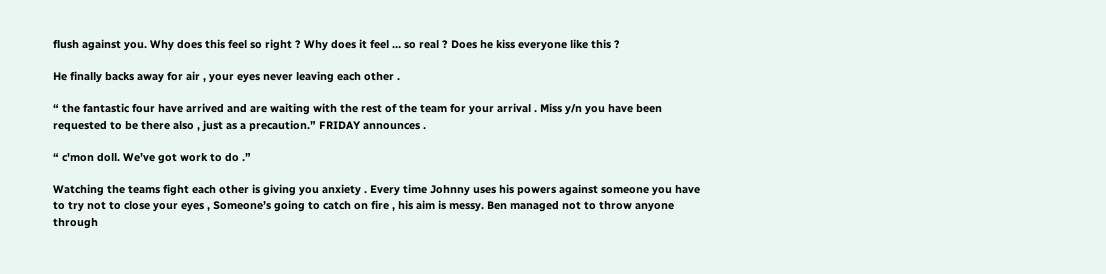flush against you. Why does this feel so right ? Why does it feel … so real ? Does he kiss everyone like this ?

He finally backs away for air , your eyes never leaving each other .

“ the fantastic four have arrived and are waiting with the rest of the team for your arrival . Miss y/n you have been requested to be there also , just as a precaution.” FRIDAY announces .

“ c'mon doll. We’ve got work to do .”

Watching the teams fight each other is giving you anxiety . Every time Johnny uses his powers against someone you have to try not to close your eyes , Someone’s going to catch on fire , his aim is messy. Ben managed not to throw anyone through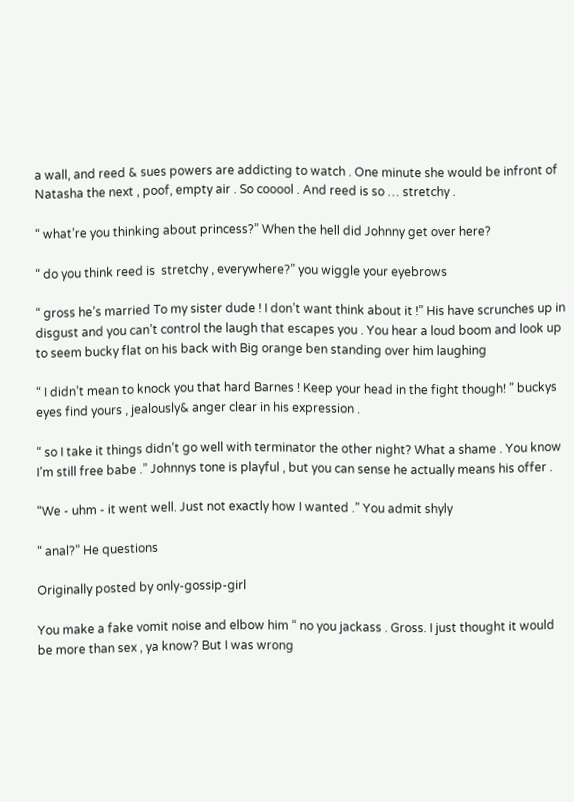a wall, and reed & sues powers are addicting to watch . One minute she would be infront of Natasha the next , poof, empty air . So cooool . And reed is so … stretchy .

“ what’re you thinking about princess?” When the hell did Johnny get over here?

“ do you think reed is  stretchy , everywhere?” you wiggle your eyebrows

“ gross he’s married To my sister dude ! I don’t want think about it !” His have scrunches up in disgust and you can’t control the laugh that escapes you . You hear a loud boom and look up to seem bucky flat on his back with Big orange ben standing over him laughing

“ I didn’t mean to knock you that hard Barnes ! Keep your head in the fight though! ” buckys eyes find yours , jealously& anger clear in his expression .

“ so I take it things didn’t go well with terminator the other night? What a shame . You know I’m still free babe .” Johnnys tone is playful , but you can sense he actually means his offer .

“We - uhm - it went well. Just not exactly how I wanted .” You admit shyly

“ anal?” He questions

Originally posted by only-gossip-girl

You make a fake vomit noise and elbow him “ no you jackass . Gross. I just thought it would be more than sex , ya know? But I was wrong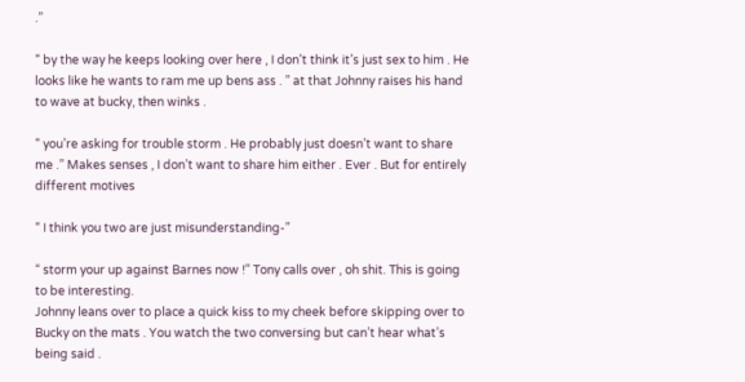.”

“ by the way he keeps looking over here , I don’t think it’s just sex to him . He looks like he wants to ram me up bens ass . ” at that Johnny raises his hand to wave at bucky, then winks .

“ you’re asking for trouble storm . He probably just doesn’t want to share me .” Makes senses , I don’t want to share him either . Ever . But for entirely different motives

“ I think you two are just misunderstanding-”

“ storm your up against Barnes now !” Tony calls over , oh shit. This is going to be interesting.
Johnny leans over to place a quick kiss to my cheek before skipping over to Bucky on the mats . You watch the two conversing but can’t hear what’s being said .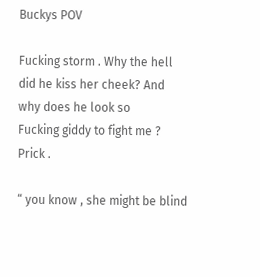Buckys POV

Fucking storm . Why the hell did he kiss her cheek? And why does he look so
Fucking giddy to fight me ? Prick .

“ you know , she might be blind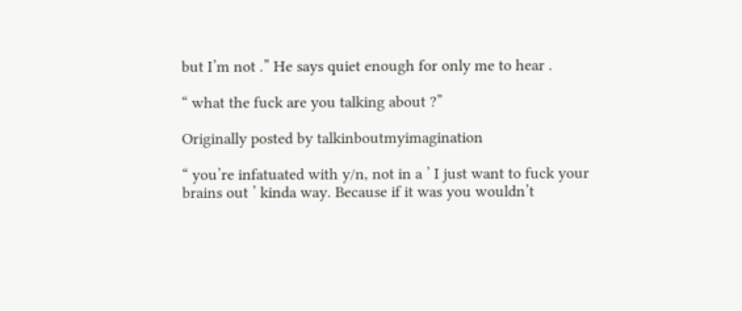but I’m not .” He says quiet enough for only me to hear .

“ what the fuck are you talking about ?”

Originally posted by talkinboutmyimagination

“ you’re infatuated with y/n, not in a ’ I just want to fuck your brains out ’ kinda way. Because if it was you wouldn’t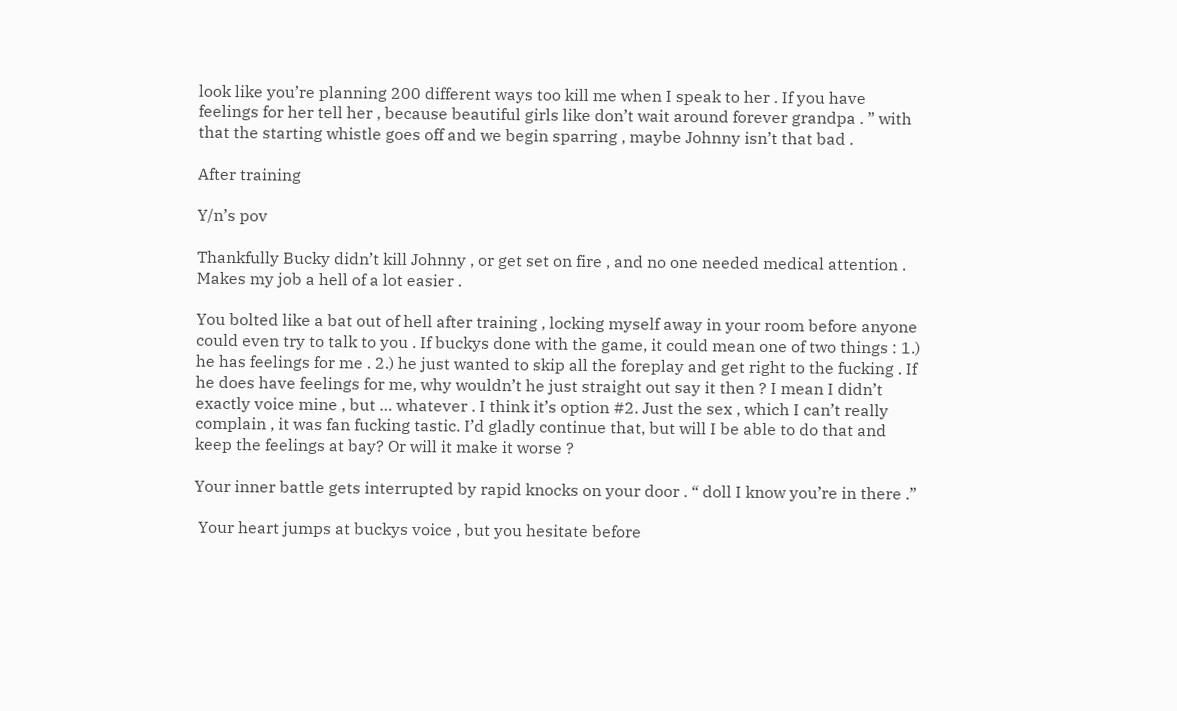look like you’re planning 200 different ways too kill me when I speak to her . If you have feelings for her tell her , because beautiful girls like don’t wait around forever grandpa . ” with that the starting whistle goes off and we begin sparring , maybe Johnny isn’t that bad .

After training

Y/n’s pov

Thankfully Bucky didn’t kill Johnny , or get set on fire , and no one needed medical attention . Makes my job a hell of a lot easier .

You bolted like a bat out of hell after training , locking myself away in your room before anyone could even try to talk to you . If buckys done with the game, it could mean one of two things : 1.) he has feelings for me . 2.) he just wanted to skip all the foreplay and get right to the fucking . If he does have feelings for me, why wouldn’t he just straight out say it then ? I mean I didn’t exactly voice mine , but … whatever . I think it’s option #2. Just the sex , which I can’t really complain , it was fan fucking tastic. I’d gladly continue that, but will I be able to do that and keep the feelings at bay? Or will it make it worse ?

Your inner battle gets interrupted by rapid knocks on your door . “ doll I know you’re in there .”

 Your heart jumps at buckys voice , but you hesitate before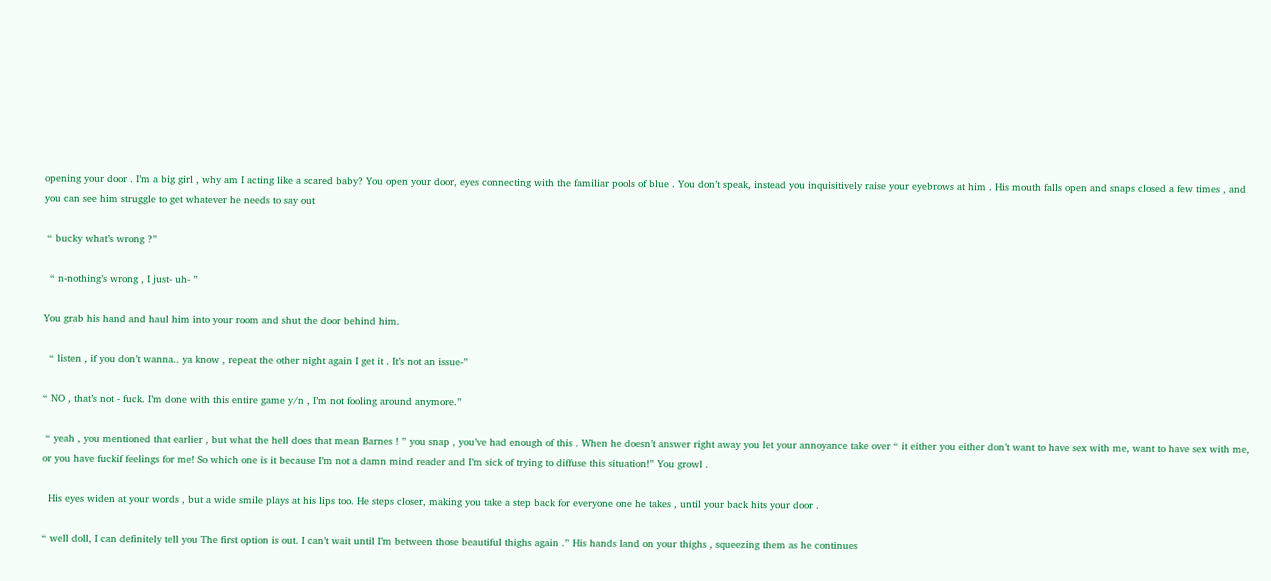opening your door . I’m a big girl , why am I acting like a scared baby? You open your door, eyes connecting with the familiar pools of blue . You don’t speak, instead you inquisitively raise your eyebrows at him . His mouth falls open and snaps closed a few times , and you can see him struggle to get whatever he needs to say out

 “ bucky what’s wrong ?”

  “ n-nothing’s wrong , I just- uh- ”

You grab his hand and haul him into your room and shut the door behind him.

  “ listen , if you don’t wanna.. ya know , repeat the other night again I get it . It’s not an issue-”

“ NO , that’s not - fuck. I’m done with this entire game y/n , I’m not fooling around anymore.”

 “ yeah , you mentioned that earlier , but what the hell does that mean Barnes ! ” you snap , you’ve had enough of this . When he doesn’t answer right away you let your annoyance take over “ it either you either don’t want to have sex with me, want to have sex with me, or you have fuckif feelings for me! So which one is it because I’m not a damn mind reader and I’m sick of trying to diffuse this situation!” You growl .

  His eyes widen at your words , but a wide smile plays at his lips too. He steps closer, making you take a step back for everyone one he takes , until your back hits your door .

“ well doll, I can definitely tell you The first option is out. I can’t wait until I’m between those beautiful thighs again .” His hands land on your thighs , squeezing them as he continues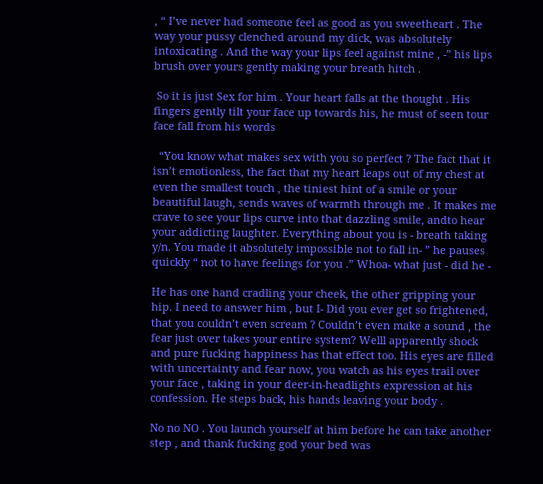, “ I’ve never had someone feel as good as you sweetheart . The way your pussy clenched around my dick, was absolutely intoxicating . And the way your lips feel against mine , -” his lips brush over yours gently making your breath hitch .

 So it is just Sex for him . Your heart falls at the thought . His fingers gently tilt your face up towards his, he must of seen tour face fall from his words

  “You know what makes sex with you so perfect ? The fact that it isn’t emotionless, the fact that my heart leaps out of my chest at even the smallest touch , the tiniest hint of a smile or your beautiful laugh, sends waves of warmth through me . It makes me crave to see your lips curve into that dazzling smile, andto hear your addicting laughter. Everything about you is - breath taking y/n. You made it absolutely impossible not to fall in- ” he pauses quickly “ not to have feelings for you .” Whoa- what just - did he -

He has one hand cradling your cheek, the other gripping your hip. I need to answer him , but I- Did you ever get so frightened, that you couldn’t even scream ? Couldn’t even make a sound , the fear just over takes your entire system? Welll apparently shock and pure fucking happiness has that effect too. His eyes are filled with uncertainty and fear now, you watch as his eyes trail over your face , taking in your deer-in-headlights expression at his confession. He steps back, his hands leaving your body .

No no NO . You launch yourself at him before he can take another step , and thank fucking god your bed was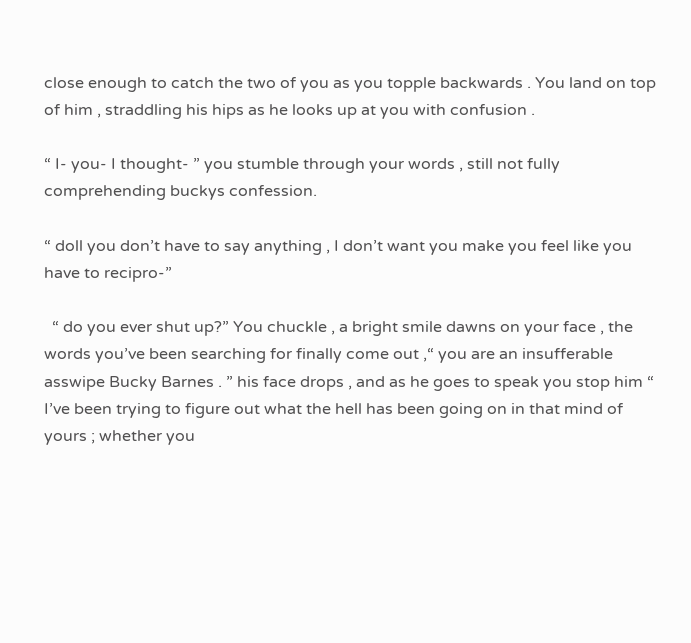close enough to catch the two of you as you topple backwards . You land on top of him , straddling his hips as he looks up at you with confusion .

“ I- you- I thought- ” you stumble through your words , still not fully comprehending buckys confession.

“ doll you don’t have to say anything , I don’t want you make you feel like you have to recipro-”

  “ do you ever shut up?” You chuckle , a bright smile dawns on your face , the words you’ve been searching for finally come out ,“ you are an insufferable asswipe Bucky Barnes . ” his face drops , and as he goes to speak you stop him “ I’ve been trying to figure out what the hell has been going on in that mind of yours ; whether you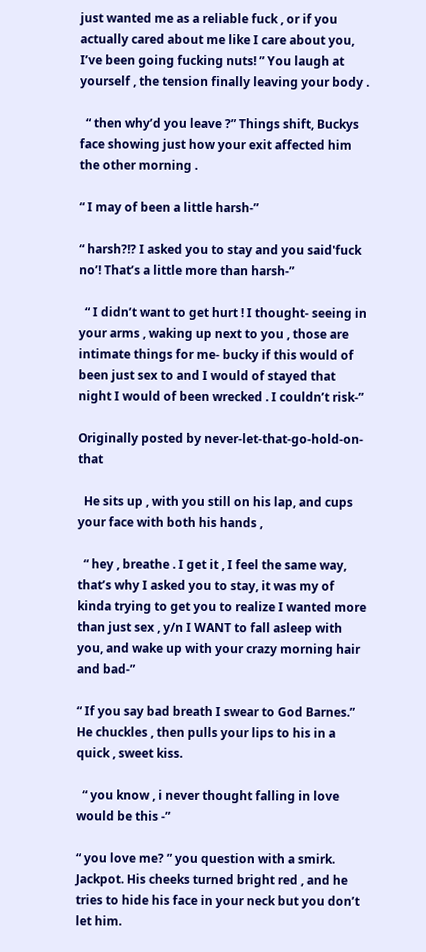just wanted me as a reliable fuck , or if you actually cared about me like I care about you, I’ve been going fucking nuts! ” You laugh at yourself , the tension finally leaving your body .

  “ then why’d you leave ?” Things shift, Buckys face showing just how your exit affected him the other morning .

“ I may of been a little harsh-”

“ harsh?!? I asked you to stay and you said'fuck no’! That’s a little more than harsh-”

  “ I didn’t want to get hurt ! I thought- seeing in your arms , waking up next to you , those are intimate things for me- bucky if this would of been just sex to and I would of stayed that night I would of been wrecked . I couldn’t risk-”

Originally posted by never-let-that-go-hold-on-that

  He sits up , with you still on his lap, and cups your face with both his hands ,

  “ hey , breathe . I get it , I feel the same way, that’s why I asked you to stay, it was my of kinda trying to get you to realize I wanted more than just sex , y/n I WANT to fall asleep with you, and wake up with your crazy morning hair and bad-”

“ If you say bad breath I swear to God Barnes.” He chuckles , then pulls your lips to his in a quick , sweet kiss.

  “ you know , i never thought falling in love would be this -”

“ you love me? ” you question with a smirk. Jackpot. His cheeks turned bright red , and he tries to hide his face in your neck but you don’t let him.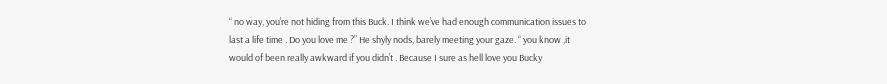“ no way, you’re not hiding from this Buck. I think we’ve had enough communication issues to last a life time . Do you love me ?” He shyly nods, barely meeting your gaze. “ you know ,it would of been really awkward if you didn’t . Because I sure as hell love you Bucky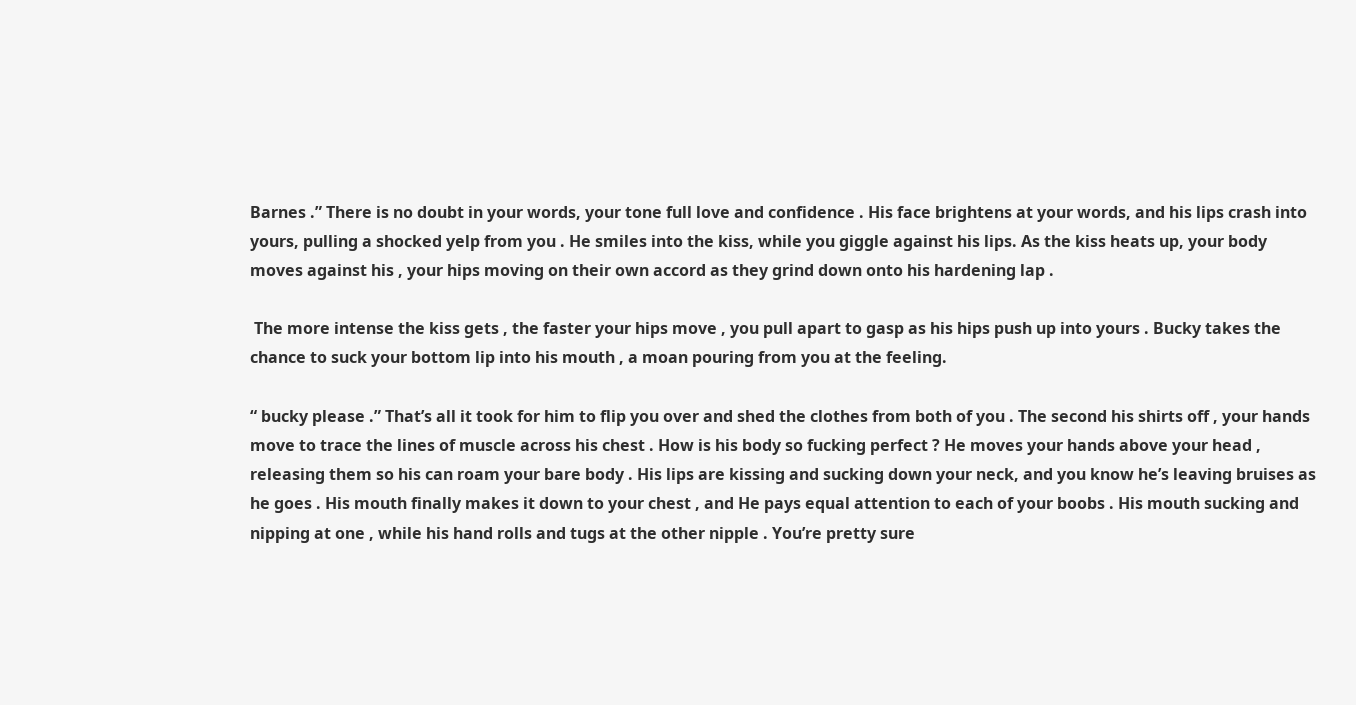Barnes .” There is no doubt in your words, your tone full love and confidence . His face brightens at your words, and his lips crash into yours, pulling a shocked yelp from you . He smiles into the kiss, while you giggle against his lips. As the kiss heats up, your body moves against his , your hips moving on their own accord as they grind down onto his hardening lap .

 The more intense the kiss gets , the faster your hips move , you pull apart to gasp as his hips push up into yours . Bucky takes the chance to suck your bottom lip into his mouth , a moan pouring from you at the feeling.

“ bucky please .” That’s all it took for him to flip you over and shed the clothes from both of you . The second his shirts off , your hands move to trace the lines of muscle across his chest . How is his body so fucking perfect ? He moves your hands above your head , releasing them so his can roam your bare body . His lips are kissing and sucking down your neck, and you know he’s leaving bruises as he goes . His mouth finally makes it down to your chest , and He pays equal attention to each of your boobs . His mouth sucking and nipping at one , while his hand rolls and tugs at the other nipple . You’re pretty sure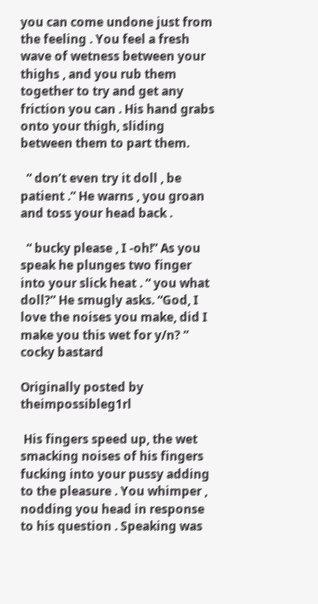you can come undone just from the feeling . You feel a fresh wave of wetness between your thighs , and you rub them together to try and get any friction you can . His hand grabs onto your thigh, sliding between them to part them.

  “ don’t even try it doll , be patient .” He warns , you groan and toss your head back .

  “ bucky please , I -oh!” As you speak he plunges two finger into your slick heat . “ you what doll?” He smugly asks. “God, I love the noises you make, did I make you this wet for y/n? ” cocky bastard

Originally posted by theimpossibleg1rl

 His fingers speed up, the wet smacking noises of his fingers fucking into your pussy adding to the pleasure . You whimper , nodding you head in response to his question . Speaking was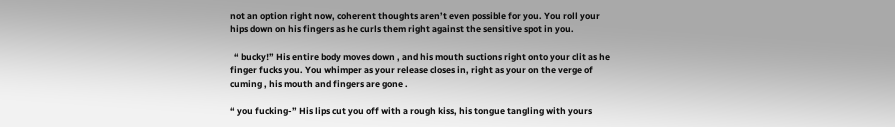not an option right now, coherent thoughts aren’t even possible for you. You roll your hips down on his fingers as he curls them right against the sensitive spot in you.

  “ bucky!” His entire body moves down , and his mouth suctions right onto your clit as he finger fucks you. You whimper as your release closes in, right as your on the verge of cuming , his mouth and fingers are gone .

“ you fucking-” His lips cut you off with a rough kiss, his tongue tangling with yours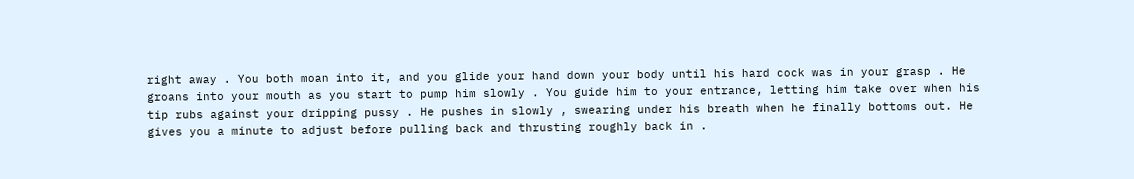right away . You both moan into it, and you glide your hand down your body until his hard cock was in your grasp . He groans into your mouth as you start to pump him slowly . You guide him to your entrance, letting him take over when his tip rubs against your dripping pussy . He pushes in slowly , swearing under his breath when he finally bottoms out. He gives you a minute to adjust before pulling back and thrusting roughly back in .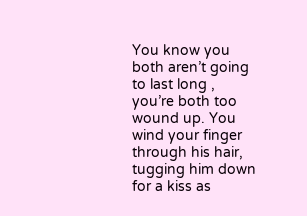You know you both aren’t going to last long , you’re both too wound up. You wind your finger through his hair, tugging him down for a kiss as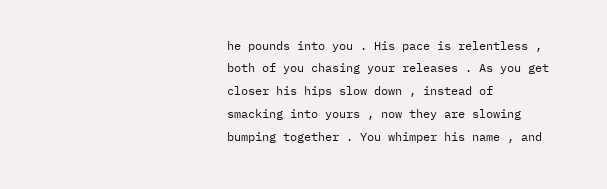he pounds into you . His pace is relentless , both of you chasing your releases . As you get closer his hips slow down , instead of smacking into yours , now they are slowing bumping together . You whimper his name , and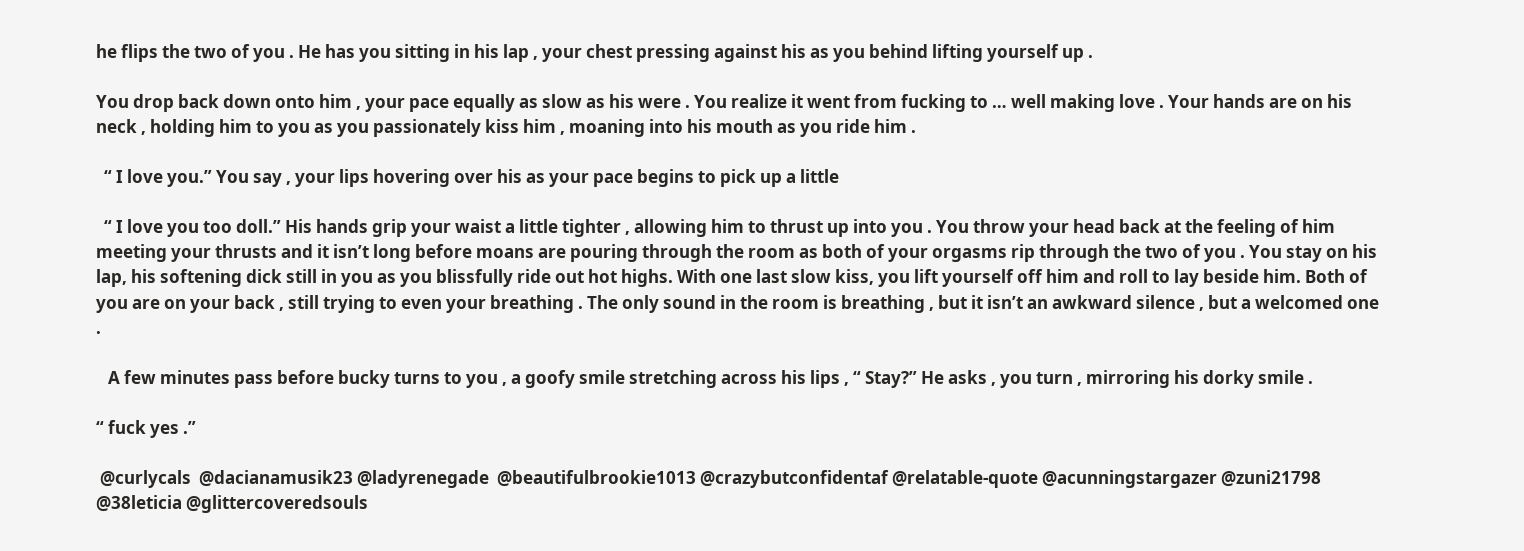he flips the two of you . He has you sitting in his lap , your chest pressing against his as you behind lifting yourself up .

You drop back down onto him , your pace equally as slow as his were . You realize it went from fucking to … well making love . Your hands are on his neck , holding him to you as you passionately kiss him , moaning into his mouth as you ride him .

  “ I love you.” You say , your lips hovering over his as your pace begins to pick up a little

  “ I love you too doll.” His hands grip your waist a little tighter , allowing him to thrust up into you . You throw your head back at the feeling of him meeting your thrusts and it isn’t long before moans are pouring through the room as both of your orgasms rip through the two of you . You stay on his lap, his softening dick still in you as you blissfully ride out hot highs. With one last slow kiss, you lift yourself off him and roll to lay beside him. Both of you are on your back , still trying to even your breathing . The only sound in the room is breathing , but it isn’t an awkward silence , but a welcomed one .

   A few minutes pass before bucky turns to you , a goofy smile stretching across his lips , “ Stay?” He asks , you turn , mirroring his dorky smile .

“ fuck yes .”

 @curlycals  @dacianamusik23 @ladyrenegade  @beautifulbrookie1013 @crazybutconfidentaf @relatable-quote @acunningstargazer @zuni21798 @38leticia @glittercoveredsouls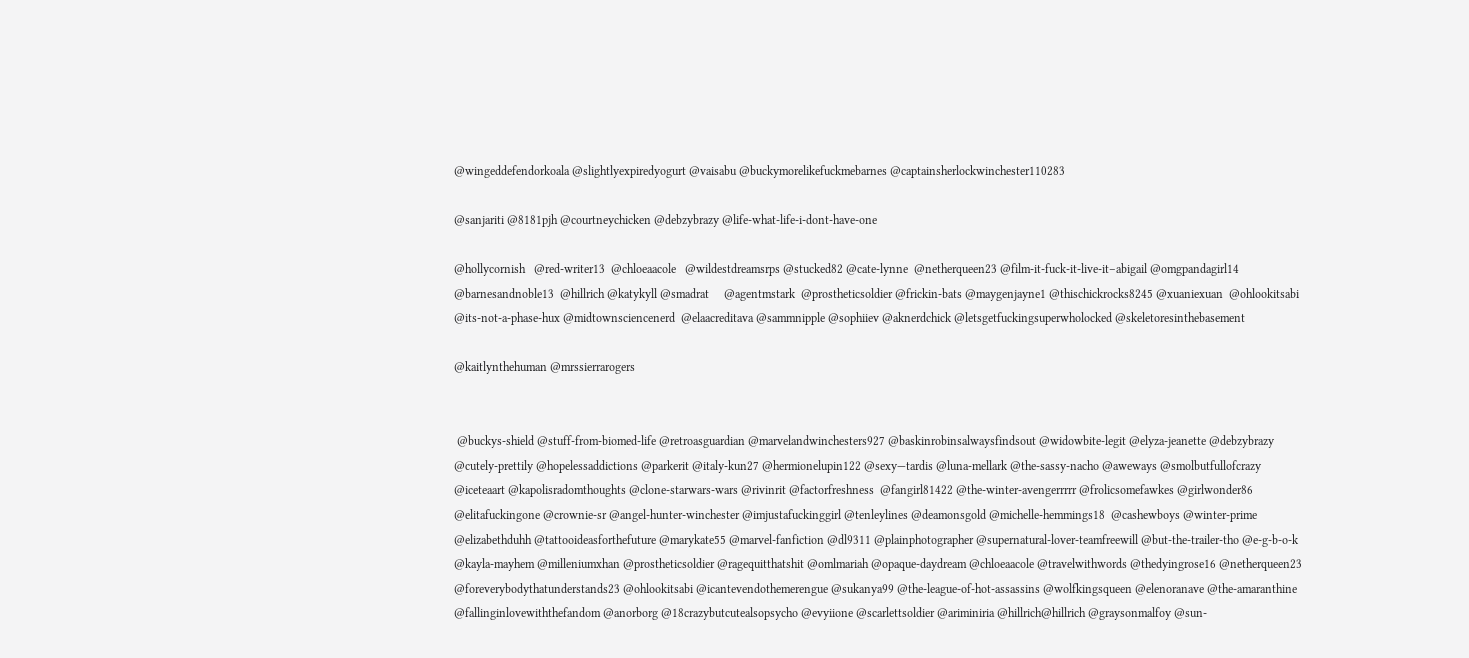@wingeddefendorkoala @slightlyexpiredyogurt @vaisabu @buckymorelikefuckmebarnes @captainsherlockwinchester110283

@sanjariti @8181pjh @courtneychicken @debzybrazy @life-what-life-i-dont-have-one

@hollycornish   @red-writer13  @chloeaacole   @wildestdreamsrps @stucked82 @cate-lynne  @netherqueen23 @film-it-fuck-it-live-it–abigail @omgpandagirl14 @barnesandnoble13  @hillrich @katykyll @smadrat     @agentmstark  @prostheticsoldier @frickin-bats @maygenjayne1 @thischickrocks8245 @xuaniexuan  @ohlookitsabi @its-not-a-phase-hux @midtownsciencenerd  @elaacreditava @sammnipple @sophiiev @aknerdchick @letsgetfuckingsuperwholocked @skeletoresinthebasement

@kaitlynthehuman @mrssierrarogers


 @buckys-shield @stuff-from-biomed-life @retroasguardian @marvelandwinchesters927 @baskinrobinsalwaysfindsout @widowbite-legit @elyza-jeanette @debzybrazy @cutely-prettily @hopelessaddictions @parkerit @italy-kun27 @hermionelupin122 @sexy—tardis @luna-mellark @the-sassy-nacho @aweways @smolbutfullofcrazy @iceteaart @kapolisradomthoughts @clone-starwars-wars @rivinrit @factorfreshness  @fangirl81422 @the-winter-avengerrrrr @frolicsomefawkes @girlwonder86 @elitafuckingone @crownie-sr @angel-hunter-winchester @imjustafuckinggirl @tenleylines @deamonsgold @michelle-hemmings18  @cashewboys @winter-prime @elizabethduhh @tattooideasforthefuture @marykate55 @marvel-fanfiction @dl9311 @plainphotographer @supernatural-lover-teamfreewill @but-the-trailer-tho @e-g-b-o-k @kayla-mayhem @milleniumxhan @prostheticsoldier @ragequitthatshit @omlmariah @opaque-daydream @chloeaacole @travelwithwords @thedyingrose16 @netherqueen23 @foreverybodythatunderstands23 @ohlookitsabi @icantevendothemerengue @sukanya99 @the-league-of-hot-assassins @wolfkingsqueen @elenoranave @the-amaranthine @fallinginlovewiththefandom @anorborg @18crazybutcutealsopsycho @evyiione @scarlettsoldier @ariminiria @hillrich@hillrich @graysonmalfoy @sun-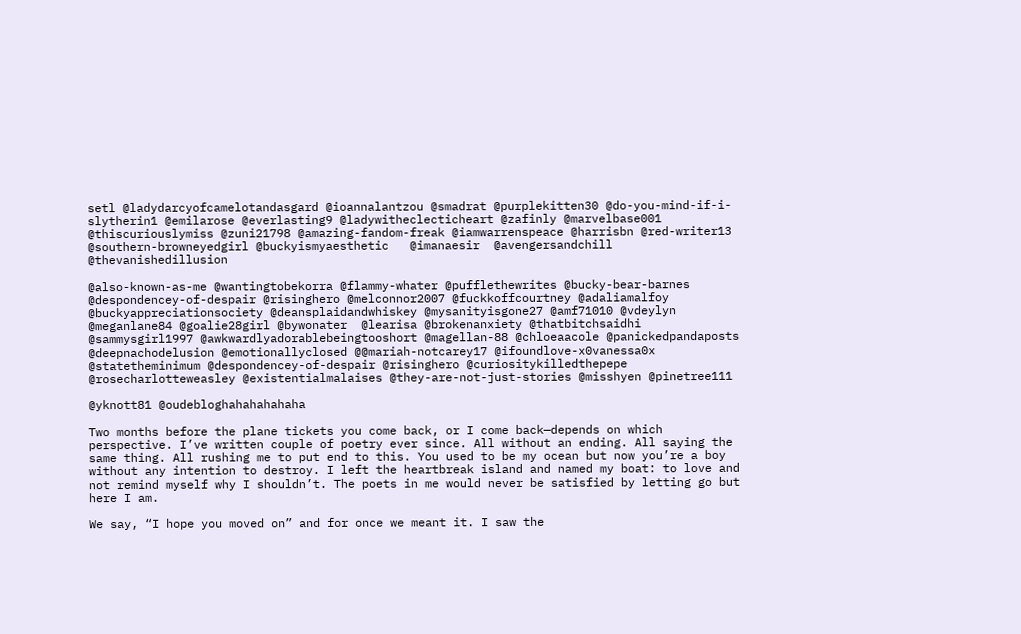setl @ladydarcyofcamelotandasgard @ioannalantzou @smadrat @purplekitten30 @do-you-mind-if-i-slytherin1 @emilarose @everlasting9 @ladywitheclecticheart @zafinly @marvelbase001 @thiscuriouslymiss @zuni21798 @amazing-fandom-freak @iamwarrenspeace @harrisbn @red-writer13 @southern-browneyedgirl @buckyismyaesthetic   @imanaesir  @avengersandchill @thevanishedillusion

@also-known-as-me @wantingtobekorra @flammy-whater @pufflethewrites @bucky-bear-barnes @despondencey-of-despair @risinghero @melconnor2007 @fuckkoffcourtney @adaliamalfoy @buckyappreciationsociety @deansplaidandwhiskey @mysanityisgone27 @amf71010 @vdeylyn @meganlane84 @goalie28girl @bywonater  @learisa @brokenanxiety @thatbitchsaidhi @sammysgirl1997 @awkwardlyadorablebeingtooshort @magellan-88 @chloeaacole @panickedpandaposts @deepnachodelusion @emotionallyclosed @@mariah-notcarey17 @ifoundlove-x0vanessa0x @statetheminimum @despondencey-of-despair @risinghero @curiositykilledthepepe @rosecharlotteweasley @existentialmalaises @they-are-not-just-stories @misshyen @pinetree111

@yknott81 @oudebloghahahahahaha

Two months before the plane tickets you come back, or I come back—depends on which perspective. I’ve written couple of poetry ever since. All without an ending. All saying the same thing. All rushing me to put end to this. You used to be my ocean but now you’re a boy without any intention to destroy. I left the heartbreak island and named my boat: to love and not remind myself why I shouldn’t. The poets in me would never be satisfied by letting go but here I am.

We say, “I hope you moved on” and for once we meant it. I saw the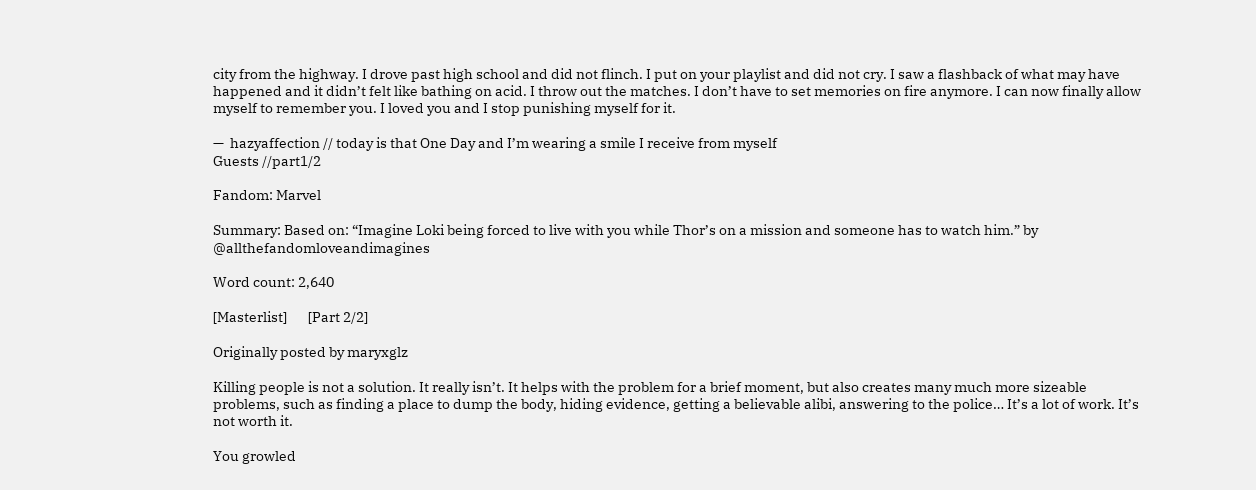city from the highway. I drove past high school and did not flinch. I put on your playlist and did not cry. I saw a flashback of what may have happened and it didn’t felt like bathing on acid. I throw out the matches. I don’t have to set memories on fire anymore. I can now finally allow myself to remember you. I loved you and I stop punishing myself for it.

—  hazyaffection // today is that One Day and I’m wearing a smile I receive from myself
Guests //part1/2

Fandom: Marvel

Summary: Based on: “Imagine Loki being forced to live with you while Thor’s on a mission and someone has to watch him.” by @allthefandomloveandimagines

Word count: 2,640

[Masterlist]       [Part 2/2]

Originally posted by maryxglz

Killing people is not a solution. It really isn’t. It helps with the problem for a brief moment, but also creates many much more sizeable problems, such as finding a place to dump the body, hiding evidence, getting a believable alibi, answering to the police… It’s a lot of work. It’s not worth it.

You growled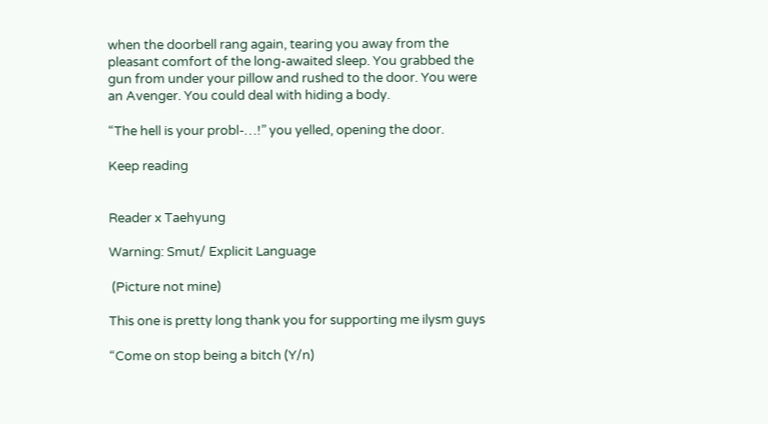when the doorbell rang again, tearing you away from the pleasant comfort of the long-awaited sleep. You grabbed the gun from under your pillow and rushed to the door. You were an Avenger. You could deal with hiding a body.

“The hell is your probl-…!” you yelled, opening the door.

Keep reading


Reader x Taehyung

Warning: Smut/ Explicit Language

 (Picture not mine)

This one is pretty long thank you for supporting me ilysm guys

“Come on stop being a bitch (Y/n)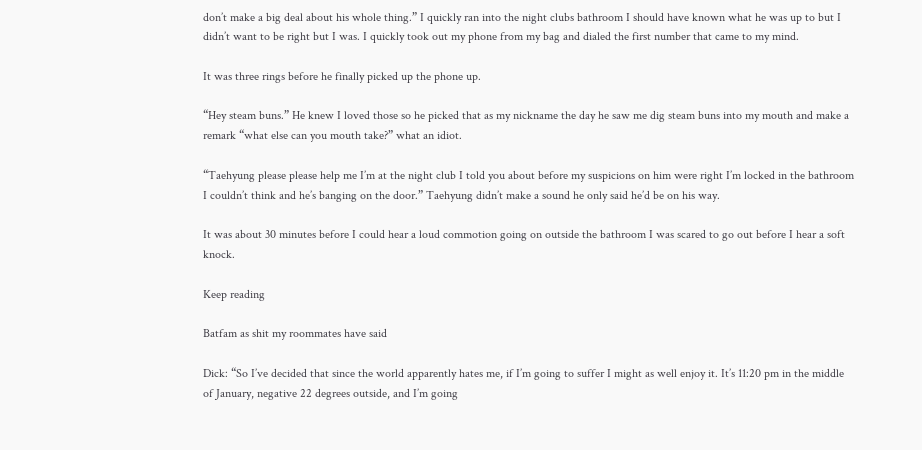don’t make a big deal about his whole thing.” I quickly ran into the night clubs bathroom I should have known what he was up to but I didn’t want to be right but I was. I quickly took out my phone from my bag and dialed the first number that came to my mind.

It was three rings before he finally picked up the phone up.

“Hey steam buns.” He knew I loved those so he picked that as my nickname the day he saw me dig steam buns into my mouth and make a remark “what else can you mouth take?” what an idiot.

“Taehyung please please help me I’m at the night club I told you about before my suspicions on him were right I’m locked in the bathroom I couldn’t think and he’s banging on the door.” Taehyung didn’t make a sound he only said he’d be on his way.

It was about 30 minutes before I could hear a loud commotion going on outside the bathroom I was scared to go out before I hear a soft knock.

Keep reading

Batfam as shit my roommates have said

Dick: “So I’ve decided that since the world apparently hates me, if I’m going to suffer I might as well enjoy it. It’s 11:20 pm in the middle of January, negative 22 degrees outside, and I’m going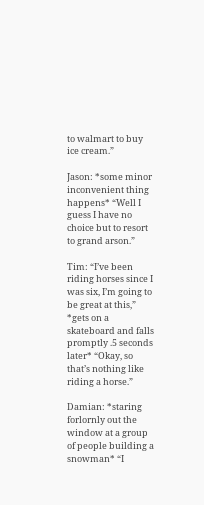to walmart to buy ice cream.”

Jason: *some minor inconvenient thing happens* “Well I guess I have no choice but to resort to grand arson.”

Tim: “I’ve been riding horses since I was six, I’m going to be great at this,” *gets on a skateboard and falls promptly .5 seconds later* “Okay, so that’s nothing like riding a horse.”

Damian: *staring forlornly out the window at a group of people building a snowman* “I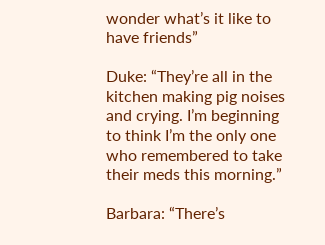wonder what’s it like to have friends”

Duke: “They’re all in the kitchen making pig noises and crying. I’m beginning to think I’m the only one who remembered to take their meds this morning.”

Barbara: “There’s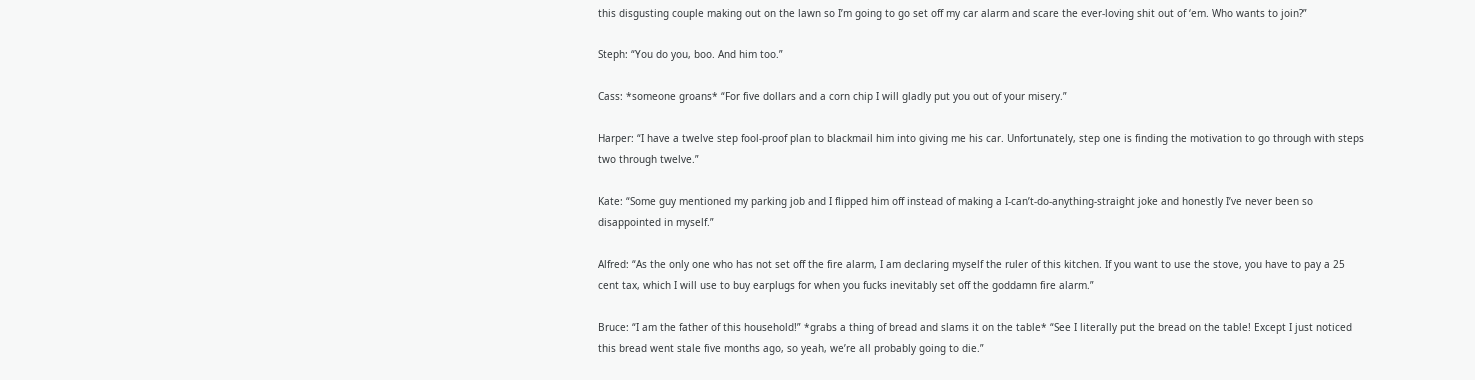this disgusting couple making out on the lawn so I’m going to go set off my car alarm and scare the ever-loving shit out of ‘em. Who wants to join?”

Steph: “You do you, boo. And him too.”

Cass: *someone groans* “For five dollars and a corn chip I will gladly put you out of your misery.”

Harper: “I have a twelve step fool-proof plan to blackmail him into giving me his car. Unfortunately, step one is finding the motivation to go through with steps two through twelve.”

Kate: “Some guy mentioned my parking job and I flipped him off instead of making a I-can’t-do-anything-straight joke and honestly I’ve never been so disappointed in myself.”

Alfred: “As the only one who has not set off the fire alarm, I am declaring myself the ruler of this kitchen. If you want to use the stove, you have to pay a 25 cent tax, which I will use to buy earplugs for when you fucks inevitably set off the goddamn fire alarm.”

Bruce: “I am the father of this household!” *grabs a thing of bread and slams it on the table* “See I literally put the bread on the table! Except I just noticed this bread went stale five months ago, so yeah, we’re all probably going to die.”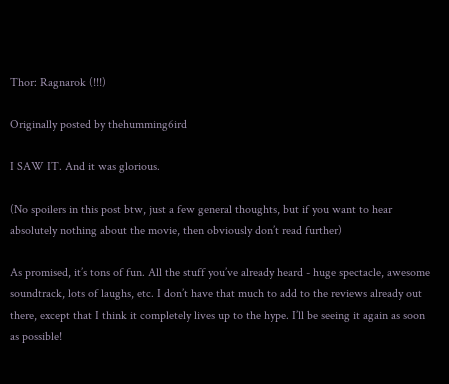Thor: Ragnarok (!!!)

Originally posted by thehumming6ird

I SAW IT. And it was glorious.

(No spoilers in this post btw, just a few general thoughts, but if you want to hear absolutely nothing about the movie, then obviously don’t read further)

As promised, it’s tons of fun. All the stuff you’ve already heard - huge spectacle, awesome soundtrack, lots of laughs, etc. I don’t have that much to add to the reviews already out there, except that I think it completely lives up to the hype. I’ll be seeing it again as soon as possible!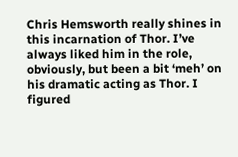Chris Hemsworth really shines in this incarnation of Thor. I’ve always liked him in the role, obviously, but been a bit ‘meh’ on his dramatic acting as Thor. I figured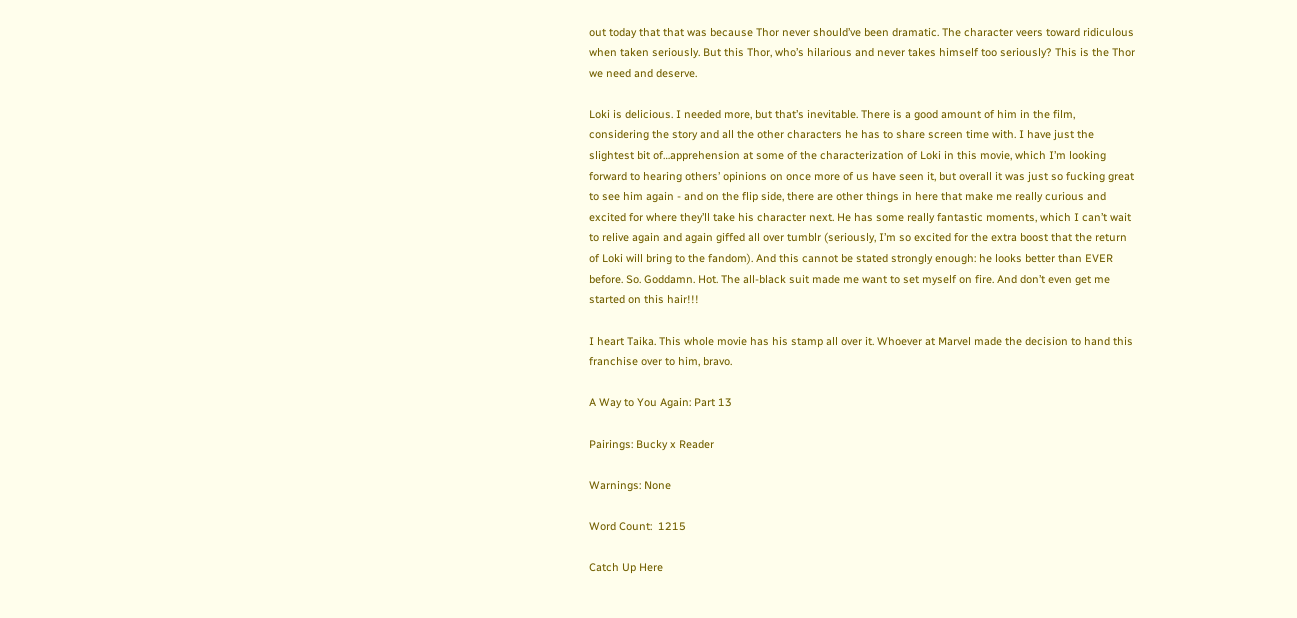out today that that was because Thor never should’ve been dramatic. The character veers toward ridiculous when taken seriously. But this Thor, who’s hilarious and never takes himself too seriously? This is the Thor we need and deserve.

Loki is delicious. I needed more, but that’s inevitable. There is a good amount of him in the film, considering the story and all the other characters he has to share screen time with. I have just the slightest bit of…apprehension at some of the characterization of Loki in this movie, which I’m looking forward to hearing others’ opinions on once more of us have seen it, but overall it was just so fucking great to see him again - and on the flip side, there are other things in here that make me really curious and excited for where they’ll take his character next. He has some really fantastic moments, which I can’t wait to relive again and again giffed all over tumblr (seriously, I’m so excited for the extra boost that the return of Loki will bring to the fandom). And this cannot be stated strongly enough: he looks better than EVER before. So. Goddamn. Hot. The all-black suit made me want to set myself on fire. And don’t even get me started on this hair!!!

I heart Taika. This whole movie has his stamp all over it. Whoever at Marvel made the decision to hand this franchise over to him, bravo.

A Way to You Again: Part 13

Pairings: Bucky x Reader

Warnings: None

Word Count:  1215

Catch Up Here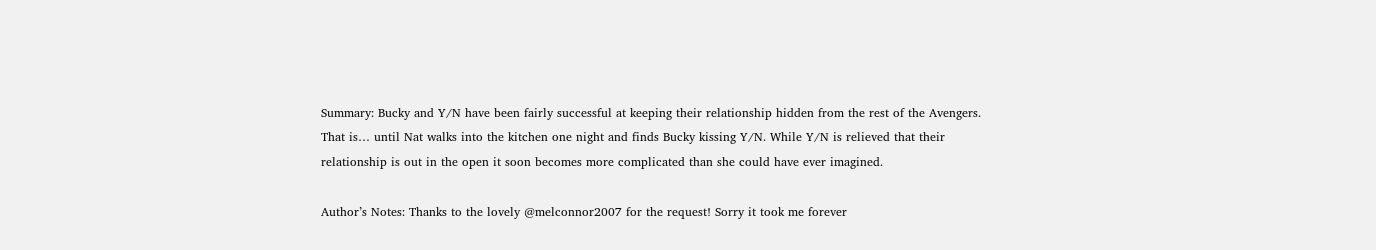Summary: Bucky and Y/N have been fairly successful at keeping their relationship hidden from the rest of the Avengers. That is… until Nat walks into the kitchen one night and finds Bucky kissing Y/N. While Y/N is relieved that their relationship is out in the open it soon becomes more complicated than she could have ever imagined.

Author’s Notes: Thanks to the lovely @melconnor2007 for the request! Sorry it took me forever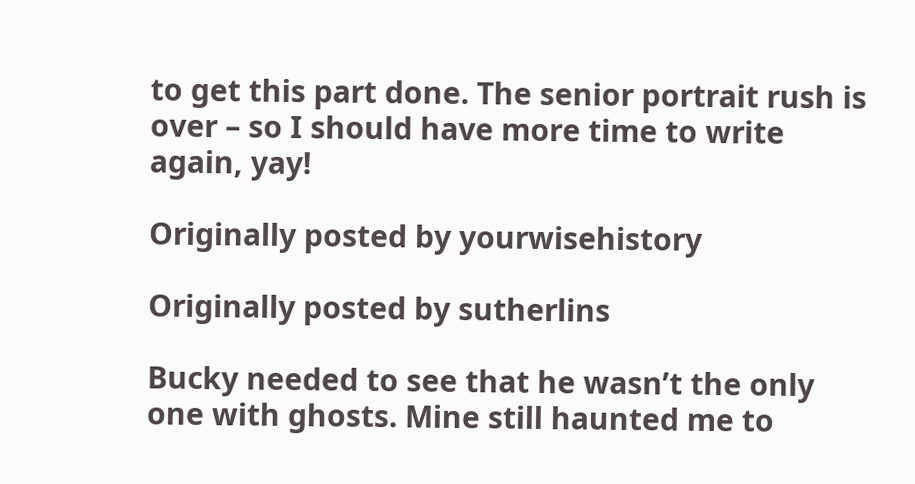to get this part done. The senior portrait rush is over – so I should have more time to write again, yay!

Originally posted by yourwisehistory

Originally posted by sutherlins

Bucky needed to see that he wasn’t the only one with ghosts. Mine still haunted me to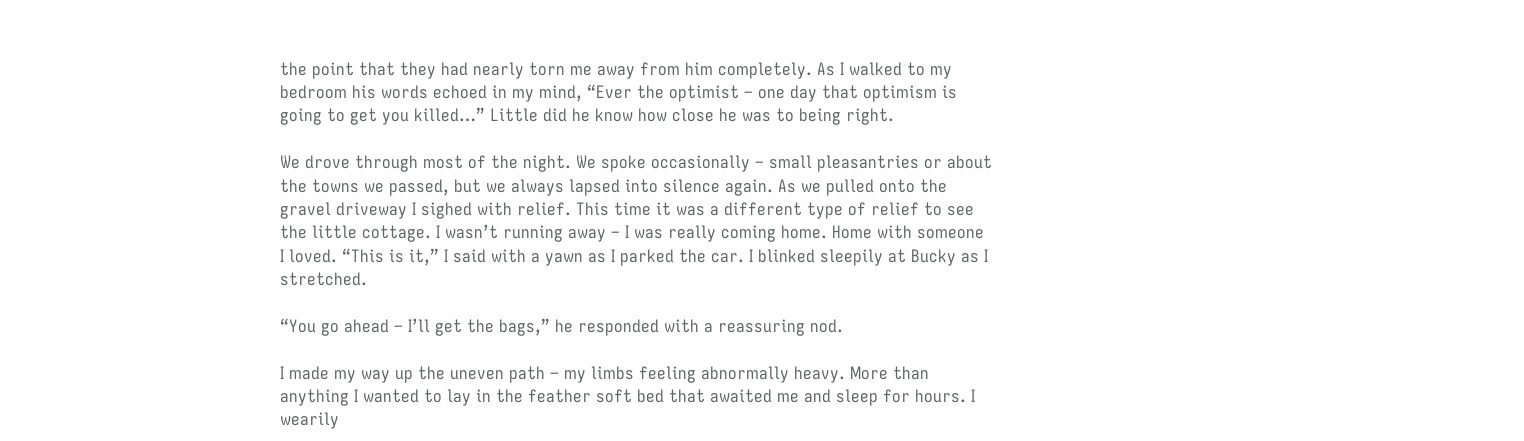the point that they had nearly torn me away from him completely. As I walked to my bedroom his words echoed in my mind, “Ever the optimist – one day that optimism is going to get you killed…” Little did he know how close he was to being right.

We drove through most of the night. We spoke occasionally – small pleasantries or about the towns we passed, but we always lapsed into silence again. As we pulled onto the gravel driveway I sighed with relief. This time it was a different type of relief to see the little cottage. I wasn’t running away – I was really coming home. Home with someone I loved. “This is it,” I said with a yawn as I parked the car. I blinked sleepily at Bucky as I stretched.

“You go ahead – I’ll get the bags,” he responded with a reassuring nod.

I made my way up the uneven path – my limbs feeling abnormally heavy. More than anything I wanted to lay in the feather soft bed that awaited me and sleep for hours. I wearily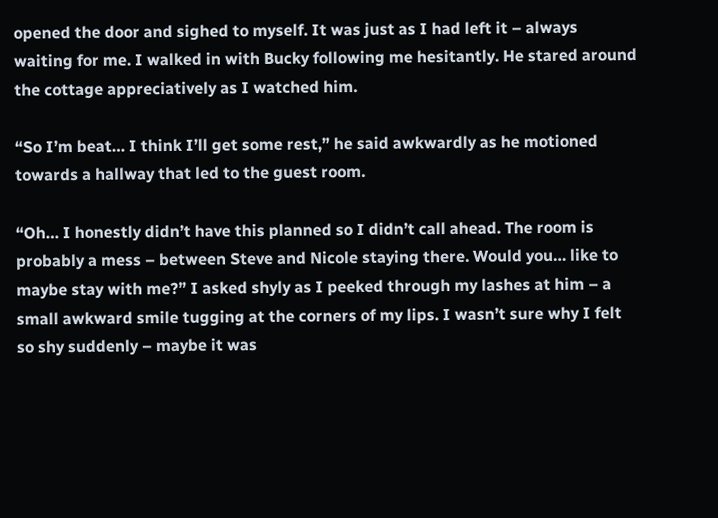opened the door and sighed to myself. It was just as I had left it – always waiting for me. I walked in with Bucky following me hesitantly. He stared around the cottage appreciatively as I watched him.

“So I’m beat… I think I’ll get some rest,” he said awkwardly as he motioned towards a hallway that led to the guest room.

“Oh… I honestly didn’t have this planned so I didn’t call ahead. The room is probably a mess – between Steve and Nicole staying there. Would you… like to maybe stay with me?” I asked shyly as I peeked through my lashes at him – a small awkward smile tugging at the corners of my lips. I wasn’t sure why I felt so shy suddenly – maybe it was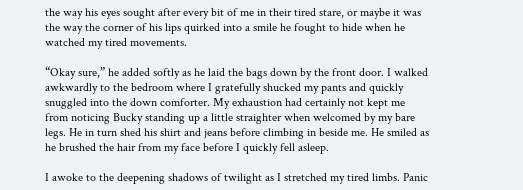the way his eyes sought after every bit of me in their tired stare, or maybe it was the way the corner of his lips quirked into a smile he fought to hide when he watched my tired movements.

“Okay sure,” he added softly as he laid the bags down by the front door. I walked awkwardly to the bedroom where I gratefully shucked my pants and quickly snuggled into the down comforter. My exhaustion had certainly not kept me from noticing Bucky standing up a little straighter when welcomed by my bare legs. He in turn shed his shirt and jeans before climbing in beside me. He smiled as he brushed the hair from my face before I quickly fell asleep.

I awoke to the deepening shadows of twilight as I stretched my tired limbs. Panic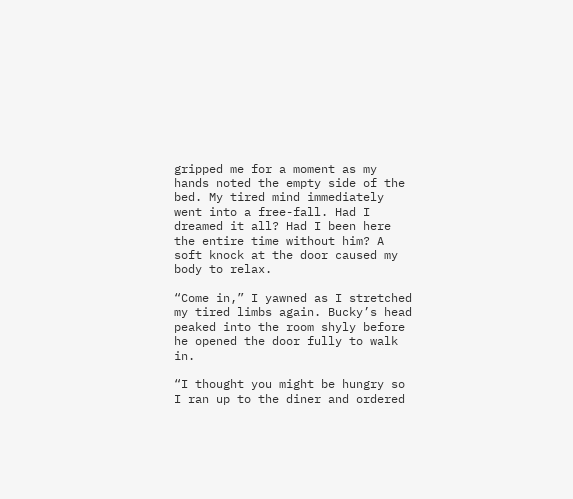gripped me for a moment as my hands noted the empty side of the bed. My tired mind immediately went into a free-fall. Had I dreamed it all? Had I been here the entire time without him? A soft knock at the door caused my body to relax.

“Come in,” I yawned as I stretched my tired limbs again. Bucky’s head peaked into the room shyly before he opened the door fully to walk in.

“I thought you might be hungry so I ran up to the diner and ordered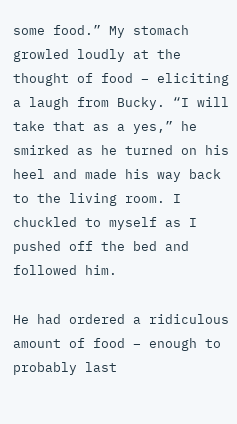some food.” My stomach growled loudly at the thought of food – eliciting a laugh from Bucky. “I will take that as a yes,” he smirked as he turned on his heel and made his way back to the living room. I chuckled to myself as I pushed off the bed and followed him.

He had ordered a ridiculous amount of food – enough to probably last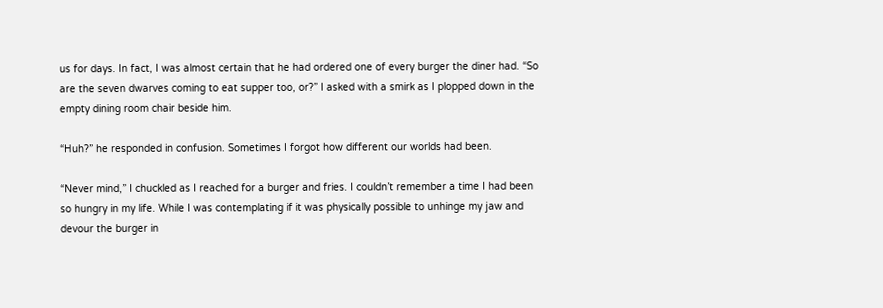us for days. In fact, I was almost certain that he had ordered one of every burger the diner had. “So are the seven dwarves coming to eat supper too, or?” I asked with a smirk as I plopped down in the empty dining room chair beside him.

“Huh?” he responded in confusion. Sometimes I forgot how different our worlds had been.

“Never mind,” I chuckled as I reached for a burger and fries. I couldn’t remember a time I had been so hungry in my life. While I was contemplating if it was physically possible to unhinge my jaw and devour the burger in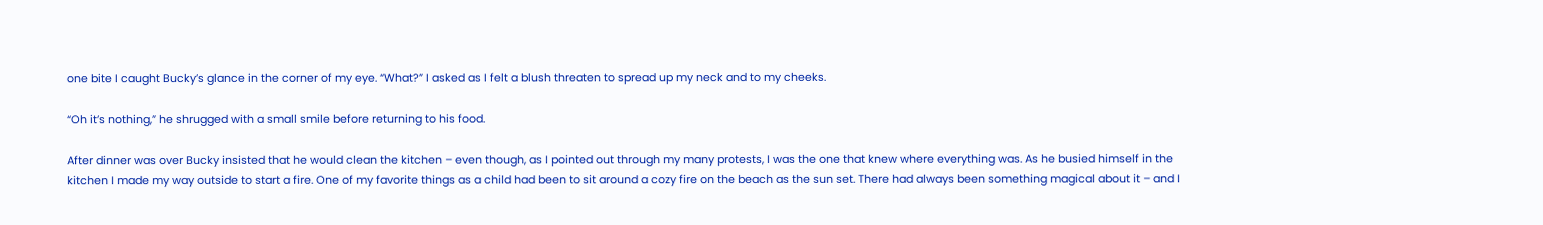one bite I caught Bucky’s glance in the corner of my eye. “What?” I asked as I felt a blush threaten to spread up my neck and to my cheeks.

“Oh it’s nothing,” he shrugged with a small smile before returning to his food.

After dinner was over Bucky insisted that he would clean the kitchen – even though, as I pointed out through my many protests, I was the one that knew where everything was. As he busied himself in the kitchen I made my way outside to start a fire. One of my favorite things as a child had been to sit around a cozy fire on the beach as the sun set. There had always been something magical about it – and I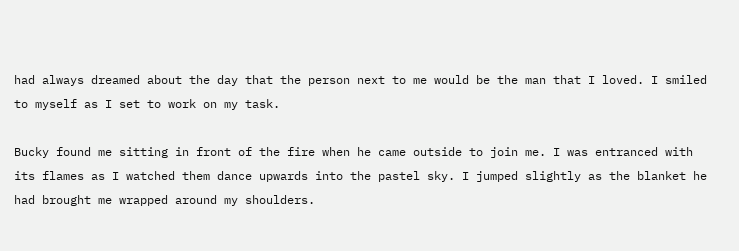had always dreamed about the day that the person next to me would be the man that I loved. I smiled to myself as I set to work on my task.

Bucky found me sitting in front of the fire when he came outside to join me. I was entranced with its flames as I watched them dance upwards into the pastel sky. I jumped slightly as the blanket he had brought me wrapped around my shoulders.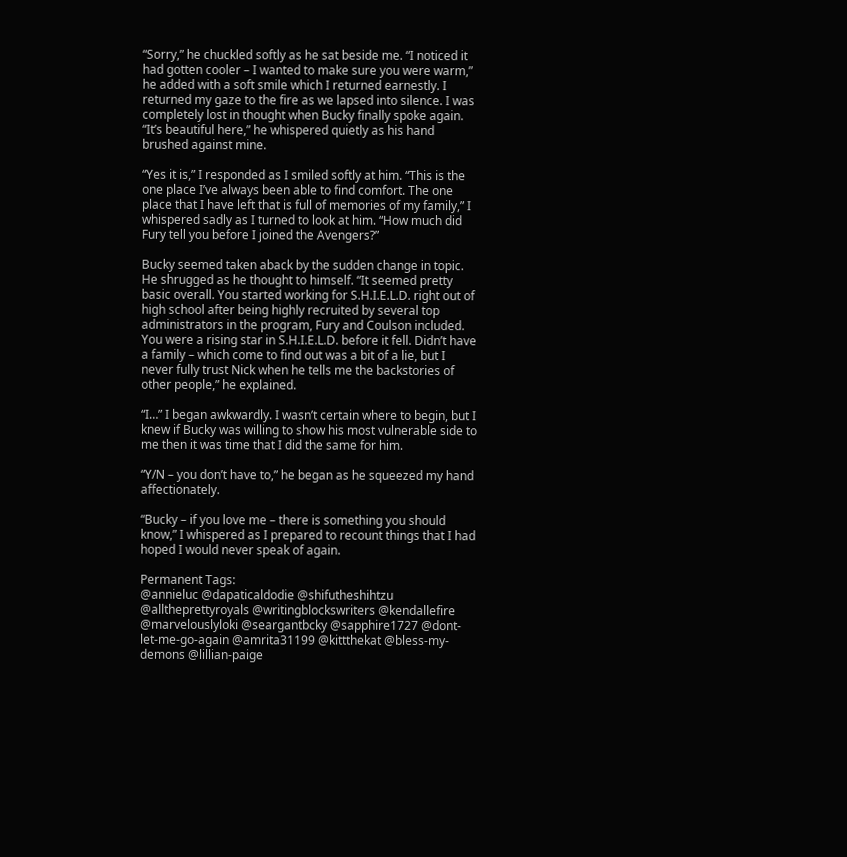“Sorry,” he chuckled softly as he sat beside me. “I noticed it had gotten cooler – I wanted to make sure you were warm,” he added with a soft smile which I returned earnestly. I returned my gaze to the fire as we lapsed into silence. I was completely lost in thought when Bucky finally spoke again. “It’s beautiful here,” he whispered quietly as his hand brushed against mine.

“Yes it is,” I responded as I smiled softly at him. “This is the one place I’ve always been able to find comfort. The one place that I have left that is full of memories of my family,” I whispered sadly as I turned to look at him. “How much did Fury tell you before I joined the Avengers?”

Bucky seemed taken aback by the sudden change in topic. He shrugged as he thought to himself. “It seemed pretty basic overall. You started working for S.H.I.E.L.D. right out of high school after being highly recruited by several top administrators in the program, Fury and Coulson included. You were a rising star in S.H.I.E.L.D. before it fell. Didn’t have a family – which come to find out was a bit of a lie, but I never fully trust Nick when he tells me the backstories of other people,” he explained.

“I…” I began awkwardly. I wasn’t certain where to begin, but I knew if Bucky was willing to show his most vulnerable side to me then it was time that I did the same for him.

“Y/N – you don’t have to,” he began as he squeezed my hand affectionately.

“Bucky – if you love me – there is something you should know,” I whispered as I prepared to recount things that I had hoped I would never speak of again.

Permanent Tags:
@annieluc @dapaticaldodie @shifutheshihtzu @alltheprettyroyals @writingblockswriters @kendallefire @marvelouslyloki @seargantbcky @sapphire1727 @dont-let-me-go-again @amrita31199 @kittthekat @bless-my-demons @lillian-paige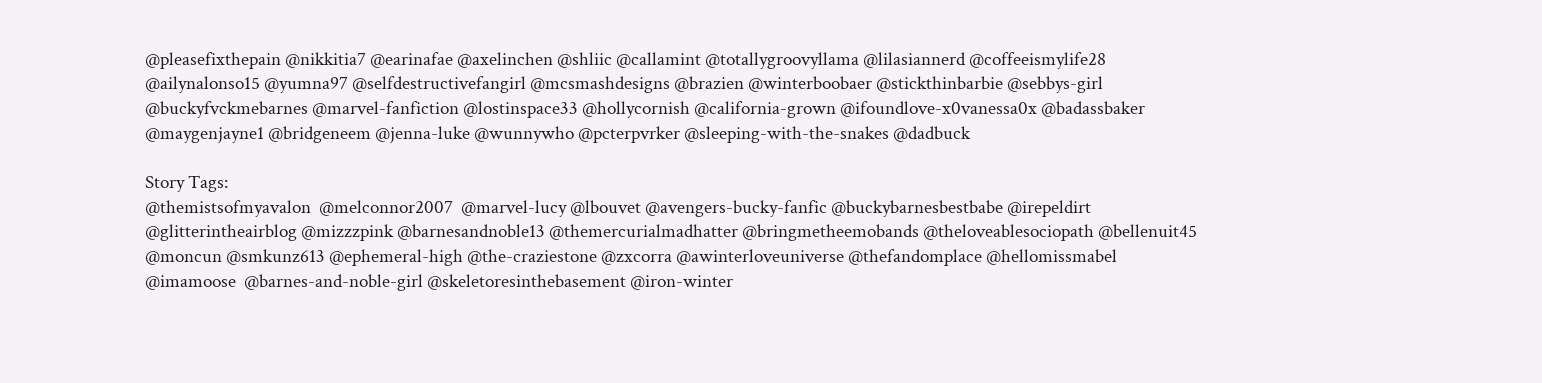@pleasefixthepain @nikkitia7 @earinafae @axelinchen @shliic @callamint @totallygroovyllama @lilasiannerd @coffeeismylife28 @ailynalonso15 @yumna97 @selfdestructivefangirl @mcsmashdesigns @brazien @winterboobaer @stickthinbarbie @sebbys-girl @buckyfvckmebarnes @marvel-fanfiction @lostinspace33 @hollycornish @california-grown @ifoundlove-x0vanessa0x @badassbaker @maygenjayne1 @bridgeneem @jenna-luke @wunnywho @pcterpvrker @sleeping-with-the-snakes @dadbuck

Story Tags:
@themistsofmyavalon  @melconnor2007  @marvel-lucy @lbouvet @avengers-bucky-fanfic @buckybarnesbestbabe @irepeldirt @glitterintheairblog @mizzzpink @barnesandnoble13 @themercurialmadhatter @bringmetheemobands @theloveablesociopath @bellenuit45 @moncun @smkunz613 @ephemeral-high @the-craziestone @zxcorra @awinterloveuniverse @thefandomplace @hellomissmabel @imamoose  @barnes-and-noble-girl @skeletoresinthebasement @iron-winter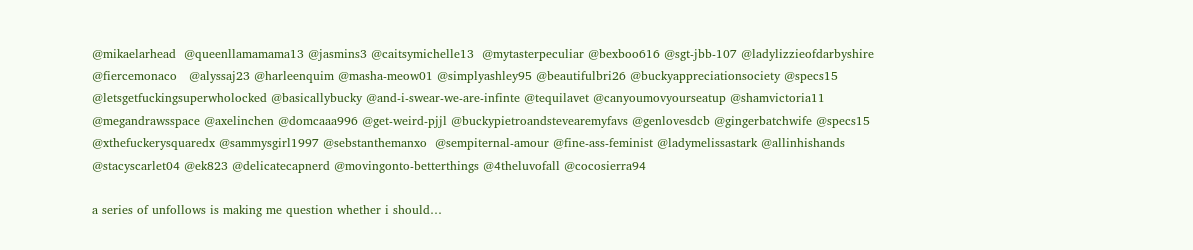@mikaelarhead  @queenllamamama13 @jasmins3 @caitsymichelle13  @mytasterpeculiar @bexboo616 @sgt-jbb-107 @ladylizzieofdarbyshire @fiercemonaco   @alyssaj23 @harleenquim @masha-meow01 @simplyashley95 @beautifulbri26 @buckyappreciationsociety @specs15 @letsgetfuckingsuperwholocked @basicallybucky @and-i-swear-we-are-infinte @tequilavet @canyoumovyourseatup @shamvictoria11 @megandrawsspace @axelinchen @domcaaa996 @get-weird-pjjl @buckypietroandstevearemyfavs @genlovesdcb @gingerbatchwife @specs15 @xthefuckerysquaredx @sammysgirl1997 @sebstanthemanxo  @sempiternal-amour @fine-ass-feminist @ladymelissastark @allinhishands  @stacyscarlet04 @ek823 @delicatecapnerd @movingonto-betterthings @4theluvofall @cocosierra94

a series of unfollows is making me question whether i should…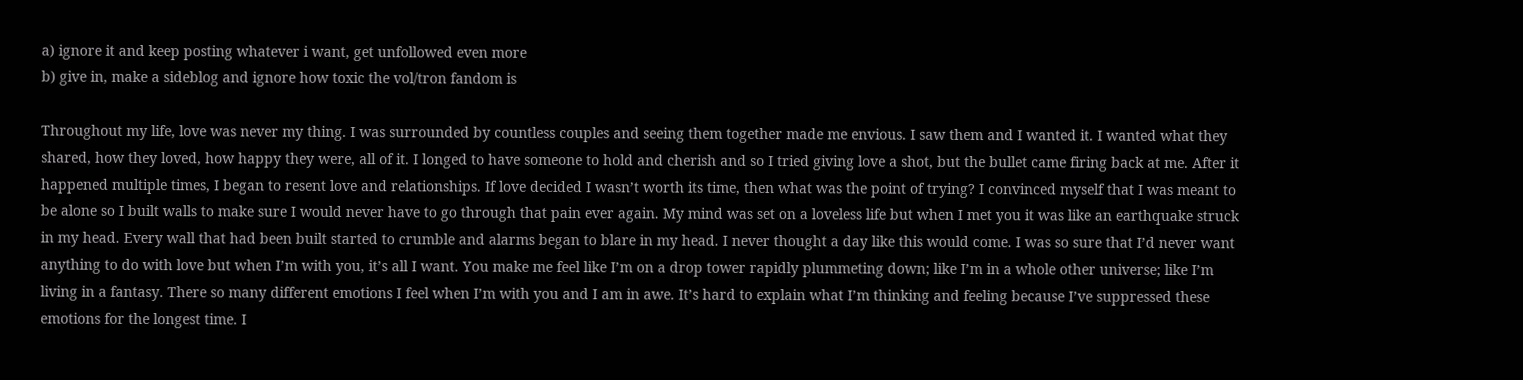a) ignore it and keep posting whatever i want, get unfollowed even more
b) give in, make a sideblog and ignore how toxic the vol/tron fandom is

Throughout my life, love was never my thing. I was surrounded by countless couples and seeing them together made me envious. I saw them and I wanted it. I wanted what they shared, how they loved, how happy they were, all of it. I longed to have someone to hold and cherish and so I tried giving love a shot, but the bullet came firing back at me. After it happened multiple times, I began to resent love and relationships. If love decided I wasn’t worth its time, then what was the point of trying? I convinced myself that I was meant to be alone so I built walls to make sure I would never have to go through that pain ever again. My mind was set on a loveless life but when I met you it was like an earthquake struck in my head. Every wall that had been built started to crumble and alarms began to blare in my head. I never thought a day like this would come. I was so sure that I’d never want anything to do with love but when I’m with you, it’s all I want. You make me feel like I’m on a drop tower rapidly plummeting down; like I’m in a whole other universe; like I’m living in a fantasy. There so many different emotions I feel when I’m with you and I am in awe. It’s hard to explain what I’m thinking and feeling because I’ve suppressed these emotions for the longest time. I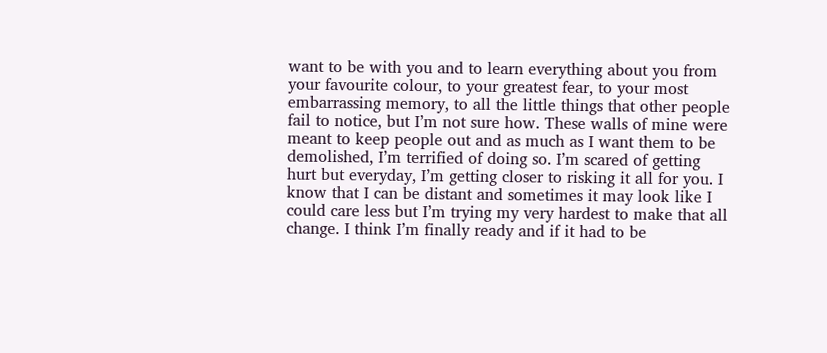want to be with you and to learn everything about you from your favourite colour, to your greatest fear, to your most embarrassing memory, to all the little things that other people fail to notice, but I’m not sure how. These walls of mine were meant to keep people out and as much as I want them to be demolished, I’m terrified of doing so. I’m scared of getting hurt but everyday, I’m getting closer to risking it all for you. I know that I can be distant and sometimes it may look like I could care less but I’m trying my very hardest to make that all change. I think I’m finally ready and if it had to be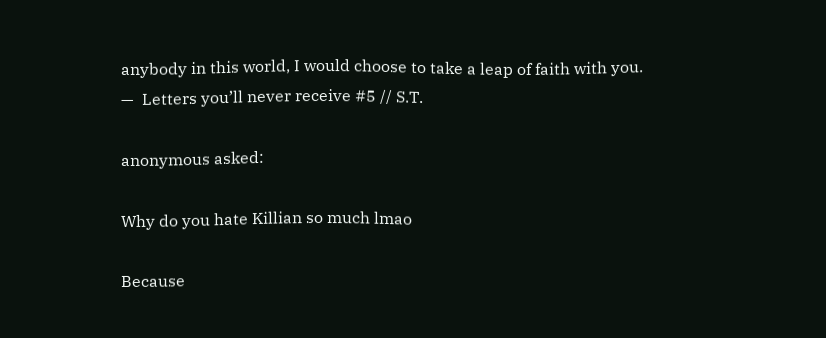anybody in this world, I would choose to take a leap of faith with you.
—  Letters you’ll never receive #5 // S.T.

anonymous asked:

Why do you hate Killian so much lmao

Because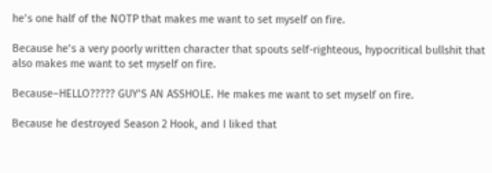he’s one half of the NOTP that makes me want to set myself on fire.

Because he’s a very poorly written character that spouts self-righteous, hypocritical bullshit that also makes me want to set myself on fire.

Because–HELLO????? GUY’S AN ASSHOLE. He makes me want to set myself on fire.

Because he destroyed Season 2 Hook, and I liked that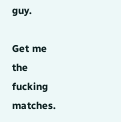guy.

Get me the fucking matches.